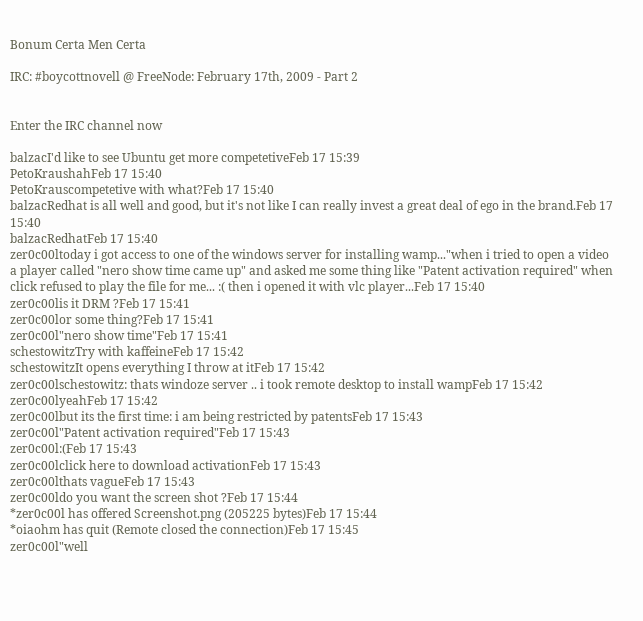Bonum Certa Men Certa

IRC: #boycottnovell @ FreeNode: February 17th, 2009 - Part 2


Enter the IRC channel now

balzacI'd like to see Ubuntu get more competetiveFeb 17 15:39
PetoKraushahFeb 17 15:40
PetoKrauscompetetive with what?Feb 17 15:40
balzacRedhat is all well and good, but it's not like I can really invest a great deal of ego in the brand.Feb 17 15:40
balzacRedhatFeb 17 15:40
zer0c00ltoday i got access to one of the windows server for installing wamp..."when i tried to open a video  a player called "nero show time came up" and asked me some thing like "Patent activation required" when click refused to play the file for me... :( then i opened it with vlc player...Feb 17 15:40
zer0c00lis it DRM ?Feb 17 15:41
zer0c00lor some thing?Feb 17 15:41
zer0c00l"nero show time"Feb 17 15:41
schestowitzTry with kaffeineFeb 17 15:42
schestowitzIt opens everything I throw at itFeb 17 15:42
zer0c00lschestowitz: thats windoze server .. i took remote desktop to install wampFeb 17 15:42
zer0c00lyeahFeb 17 15:42
zer0c00lbut its the first time: i am being restricted by patentsFeb 17 15:43
zer0c00l"Patent activation required"Feb 17 15:43
zer0c00l:(Feb 17 15:43
zer0c00lclick here to download activationFeb 17 15:43
zer0c00lthats vagueFeb 17 15:43
zer0c00ldo you want the screen shot ?Feb 17 15:44
*zer0c00l has offered Screenshot.png (205225 bytes)Feb 17 15:44
*oiaohm has quit (Remote closed the connection)Feb 17 15:45
zer0c00l"well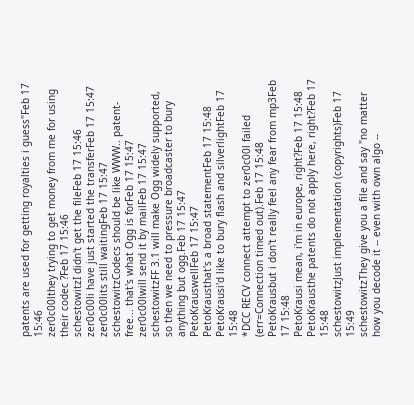patents are used for getting royalties i guess"Feb 17 15:46
zer0c00lthey trying to get money from me for using their codec ?Feb 17 15:46
schestowitzI didn't get the fileFeb 17 15:46
zer0c00li have just started the transferFeb 17 15:47
zer0c00lits still waitingFeb 17 15:47
schestowitzCodecs should be like WWW.. patent-free... that's what Ogg is forFeb 17 15:47
zer0c00lwill send it by mailFeb 17 15:47
schestowitzFF 3.1 will make Ogg widely supported, so then we need to pressure broadcaster to bury anything but ogg.Feb 17 15:47
PetoKrauswellFeb 17 15:47
PetoKrausthat's a broad statementFeb 17 15:48
PetoKrausi'd like to bury flash and silverlightFeb 17 15:48
*DCC RECV connect attempt to zer0c00l failed (err=Connection timed out).Feb 17 15:48
PetoKrausbut i don't really feel any fear from mp3Feb 17 15:48
PetoKrausi mean, i'm in europe, right?Feb 17 15:48
PetoKrausthe patents do not apply here, right?Feb 17 15:48
schestowitzJust implementation (copyrights)Feb 17 15:49
schestowitzThey give you a file and say "no matter how you decode it -- even with own algo --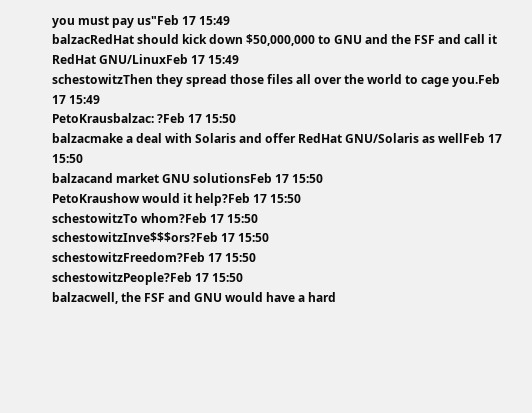you must pay us"Feb 17 15:49
balzacRedHat should kick down $50,000,000 to GNU and the FSF and call it RedHat GNU/LinuxFeb 17 15:49
schestowitzThen they spread those files all over the world to cage you.Feb 17 15:49
PetoKrausbalzac: ?Feb 17 15:50
balzacmake a deal with Solaris and offer RedHat GNU/Solaris as wellFeb 17 15:50
balzacand market GNU solutionsFeb 17 15:50
PetoKraushow would it help?Feb 17 15:50
schestowitzTo whom?Feb 17 15:50
schestowitzInve$$$ors?Feb 17 15:50
schestowitzFreedom?Feb 17 15:50
schestowitzPeople?Feb 17 15:50
balzacwell, the FSF and GNU would have a hard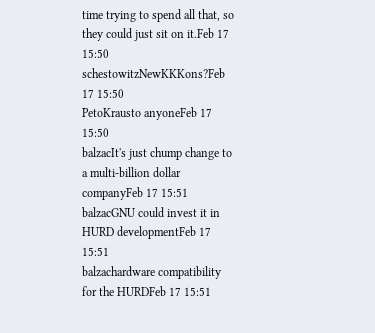time trying to spend all that, so they could just sit on it.Feb 17 15:50
schestowitzNewKKKons?Feb 17 15:50
PetoKrausto anyoneFeb 17 15:50
balzacIt's just chump change to a multi-billion dollar companyFeb 17 15:51
balzacGNU could invest it in HURD developmentFeb 17 15:51
balzachardware compatibility for the HURDFeb 17 15:51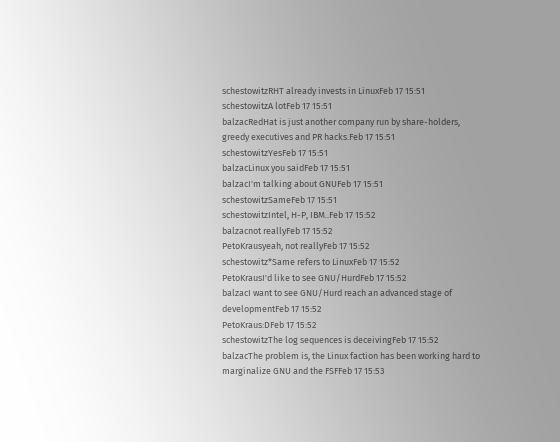schestowitzRHT already invests in LinuxFeb 17 15:51
schestowitzA lotFeb 17 15:51
balzacRedHat is just another company run by share-holders, greedy executives and PR hacks.Feb 17 15:51
schestowitzYesFeb 17 15:51
balzacLinux you saidFeb 17 15:51
balzacI'm talking about GNUFeb 17 15:51
schestowitzSameFeb 17 15:51
schestowitzIntel, H-P, IBM..Feb 17 15:52
balzacnot reallyFeb 17 15:52
PetoKrausyeah, not reallyFeb 17 15:52
schestowitz*Same refers to LinuxFeb 17 15:52
PetoKrausI'd like to see GNU/HurdFeb 17 15:52
balzacI want to see GNU/Hurd reach an advanced stage of developmentFeb 17 15:52
PetoKraus:DFeb 17 15:52
schestowitzThe log sequences is deceivingFeb 17 15:52
balzacThe problem is, the Linux faction has been working hard to marginalize GNU and the FSFFeb 17 15:53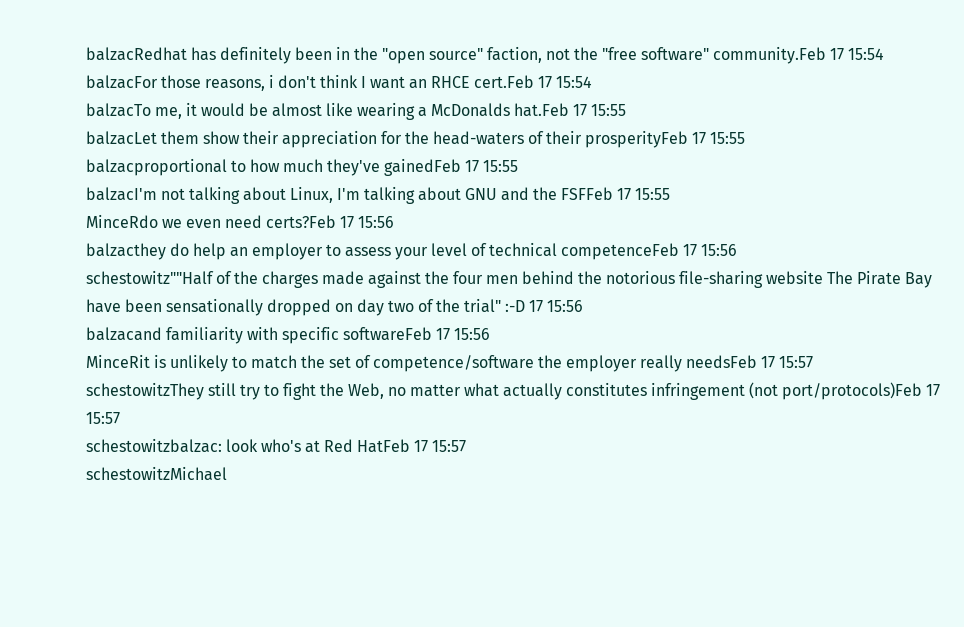balzacRedhat has definitely been in the "open source" faction, not the "free software" community.Feb 17 15:54
balzacFor those reasons, i don't think I want an RHCE cert.Feb 17 15:54
balzacTo me, it would be almost like wearing a McDonalds hat.Feb 17 15:55
balzacLet them show their appreciation for the head-waters of their prosperityFeb 17 15:55
balzacproportional to how much they've gainedFeb 17 15:55
balzacI'm not talking about Linux, I'm talking about GNU and the FSFFeb 17 15:55
MinceRdo we even need certs?Feb 17 15:56
balzacthey do help an employer to assess your level of technical competenceFeb 17 15:56
schestowitz""Half of the charges made against the four men behind the notorious file-sharing website The Pirate Bay have been sensationally dropped on day two of the trial" :-D 17 15:56
balzacand familiarity with specific softwareFeb 17 15:56
MinceRit is unlikely to match the set of competence/software the employer really needsFeb 17 15:57
schestowitzThey still try to fight the Web, no matter what actually constitutes infringement (not port/protocols)Feb 17 15:57
schestowitzbalzac: look who's at Red HatFeb 17 15:57
schestowitzMichael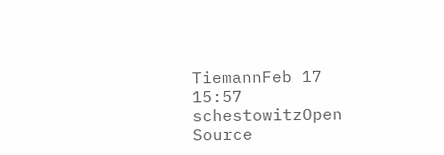TiemannFeb 17 15:57
schestowitzOpen Source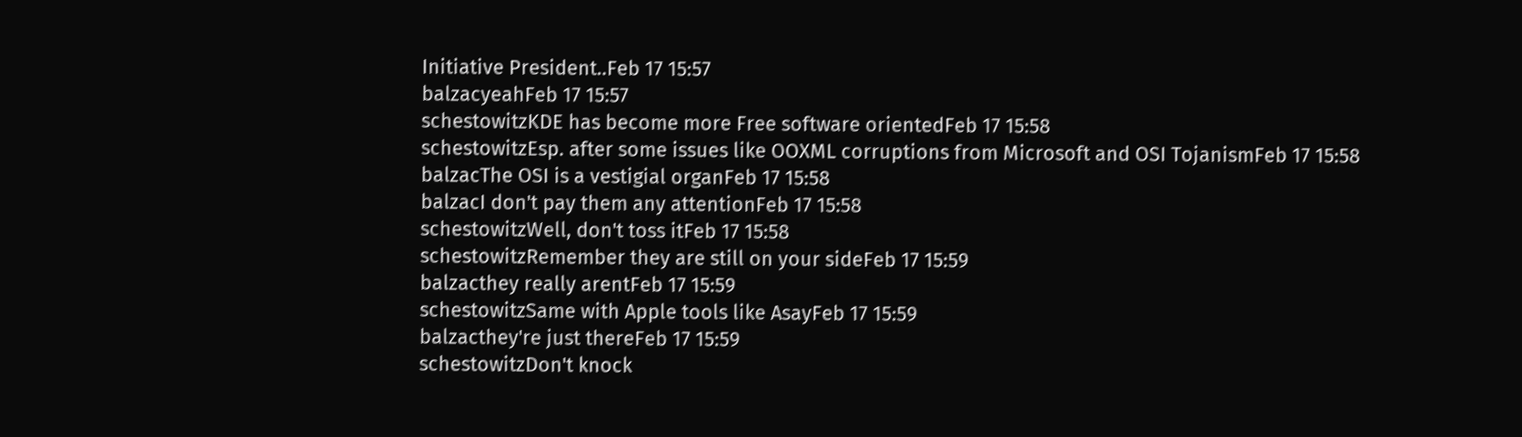Initiative President..Feb 17 15:57
balzacyeahFeb 17 15:57
schestowitzKDE has become more Free software orientedFeb 17 15:58
schestowitzEsp. after some issues like OOXML corruptions from Microsoft and OSI TojanismFeb 17 15:58
balzacThe OSI is a vestigial organFeb 17 15:58
balzacI don't pay them any attentionFeb 17 15:58
schestowitzWell, don't toss itFeb 17 15:58
schestowitzRemember they are still on your sideFeb 17 15:59
balzacthey really arentFeb 17 15:59
schestowitzSame with Apple tools like AsayFeb 17 15:59
balzacthey're just thereFeb 17 15:59
schestowitzDon't knock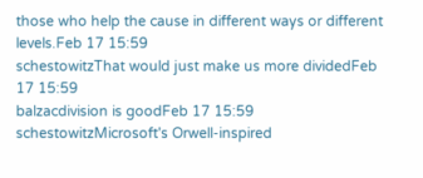those who help the cause in different ways or different levels.Feb 17 15:59
schestowitzThat would just make us more dividedFeb 17 15:59
balzacdivision is goodFeb 17 15:59
schestowitzMicrosoft's Orwell-inspired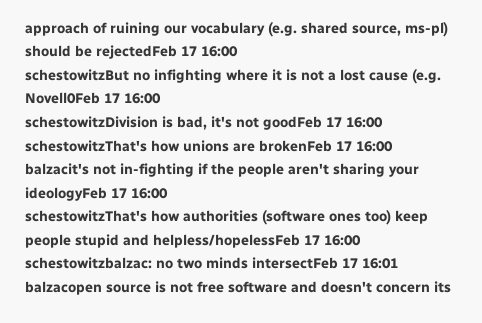approach of ruining our vocabulary (e.g. shared source, ms-pl) should be rejectedFeb 17 16:00
schestowitzBut no infighting where it is not a lost cause (e.g. Novell0Feb 17 16:00
schestowitzDivision is bad, it's not goodFeb 17 16:00
schestowitzThat's how unions are brokenFeb 17 16:00
balzacit's not in-fighting if the people aren't sharing your ideologyFeb 17 16:00
schestowitzThat's how authorities (software ones too) keep people stupid and helpless/hopelessFeb 17 16:00
schestowitzbalzac: no two minds intersectFeb 17 16:01
balzacopen source is not free software and doesn't concern its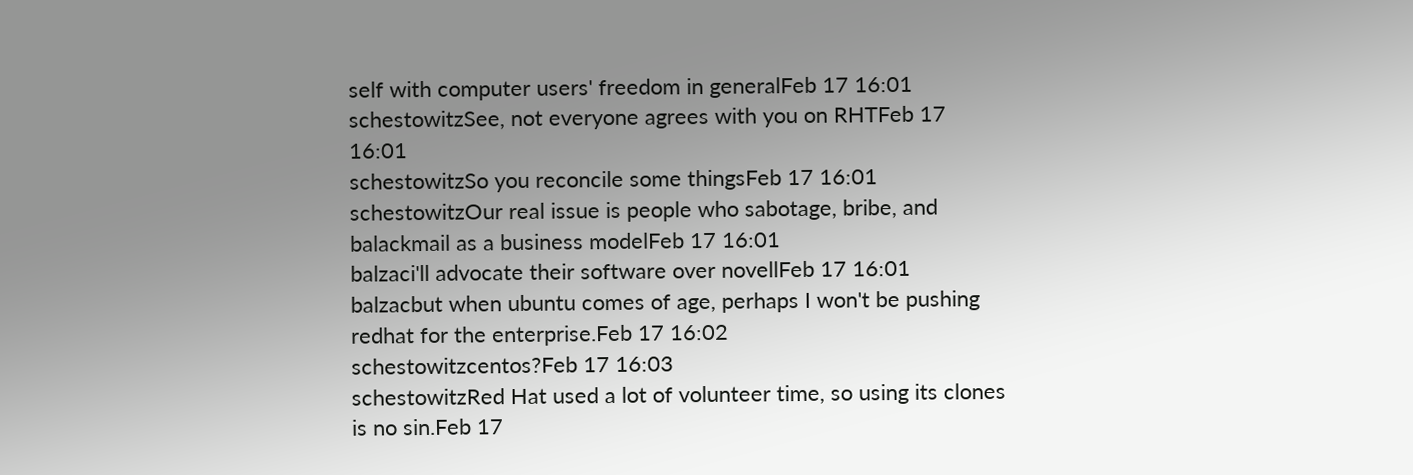self with computer users' freedom in generalFeb 17 16:01
schestowitzSee, not everyone agrees with you on RHTFeb 17 16:01
schestowitzSo you reconcile some thingsFeb 17 16:01
schestowitzOur real issue is people who sabotage, bribe, and balackmail as a business modelFeb 17 16:01
balzaci'll advocate their software over novellFeb 17 16:01
balzacbut when ubuntu comes of age, perhaps I won't be pushing redhat for the enterprise.Feb 17 16:02
schestowitzcentos?Feb 17 16:03
schestowitzRed Hat used a lot of volunteer time, so using its clones is no sin.Feb 17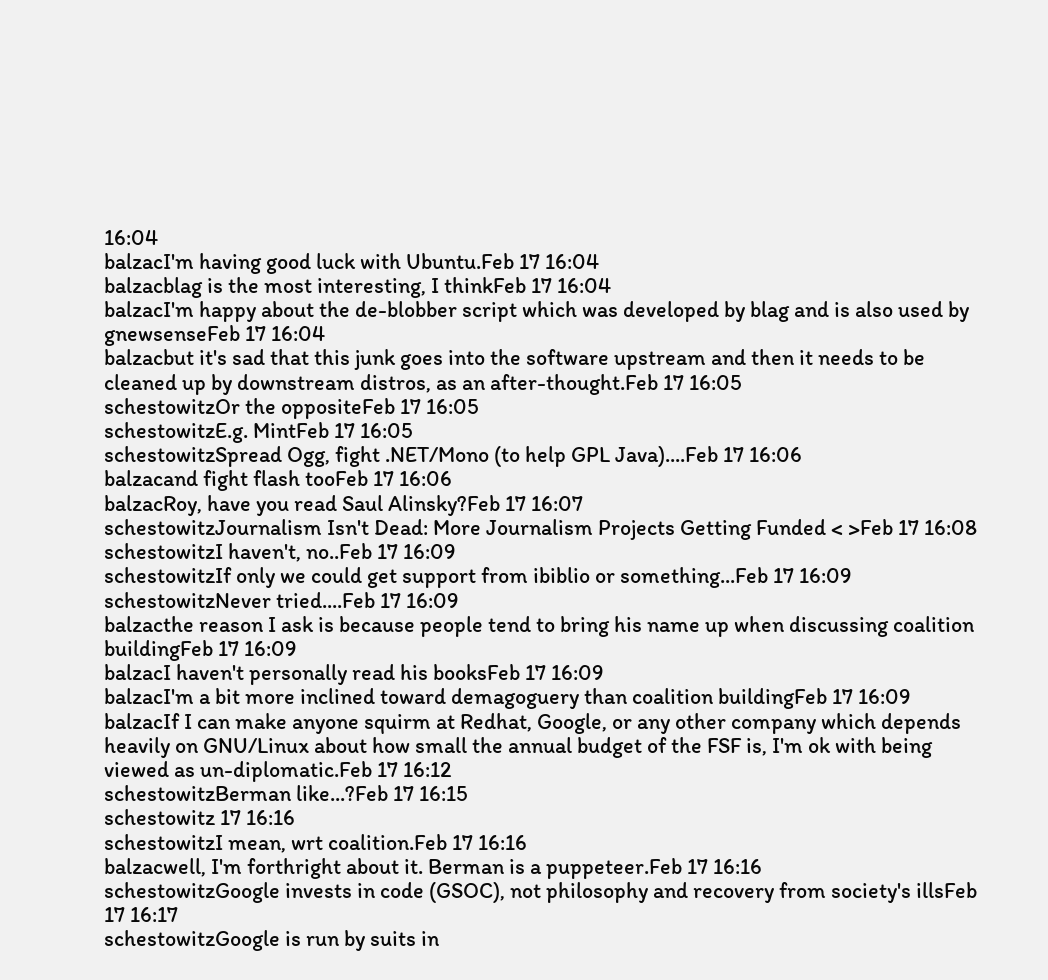16:04
balzacI'm having good luck with Ubuntu.Feb 17 16:04
balzacblag is the most interesting, I thinkFeb 17 16:04
balzacI'm happy about the de-blobber script which was developed by blag and is also used by gnewsenseFeb 17 16:04
balzacbut it's sad that this junk goes into the software upstream and then it needs to be cleaned up by downstream distros, as an after-thought.Feb 17 16:05
schestowitzOr the oppositeFeb 17 16:05
schestowitzE.g. MintFeb 17 16:05
schestowitzSpread Ogg, fight .NET/Mono (to help GPL Java)....Feb 17 16:06
balzacand fight flash tooFeb 17 16:06
balzacRoy, have you read Saul Alinsky?Feb 17 16:07
schestowitzJournalism Isn't Dead: More Journalism Projects Getting Funded < >Feb 17 16:08
schestowitzI haven't, no..Feb 17 16:09
schestowitzIf only we could get support from ibiblio or something...Feb 17 16:09
schestowitzNever tried....Feb 17 16:09
balzacthe reason I ask is because people tend to bring his name up when discussing coalition buildingFeb 17 16:09
balzacI haven't personally read his booksFeb 17 16:09
balzacI'm a bit more inclined toward demagoguery than coalition buildingFeb 17 16:09
balzacIf I can make anyone squirm at Redhat, Google, or any other company which depends heavily on GNU/Linux about how small the annual budget of the FSF is, I'm ok with being viewed as un-diplomatic.Feb 17 16:12
schestowitzBerman like...?Feb 17 16:15
schestowitz 17 16:16
schestowitzI mean, wrt coalition.Feb 17 16:16
balzacwell, I'm forthright about it. Berman is a puppeteer.Feb 17 16:16
schestowitzGoogle invests in code (GSOC), not philosophy and recovery from society's illsFeb 17 16:17
schestowitzGoogle is run by suits in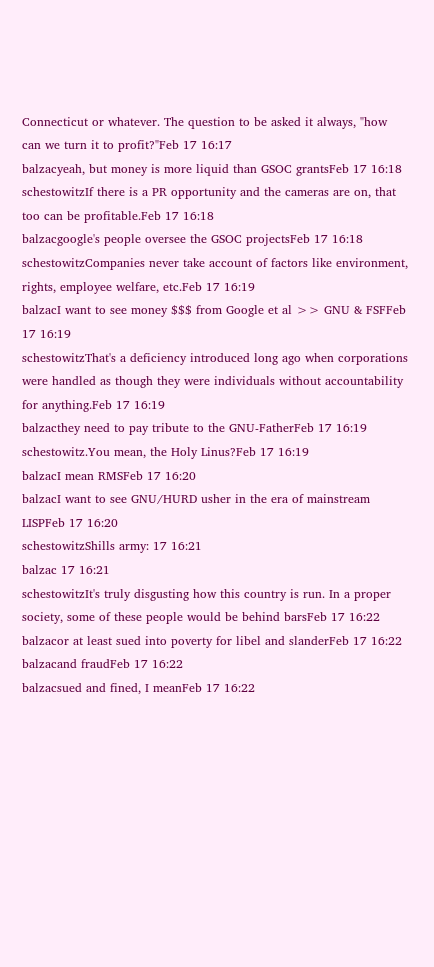Connecticut or whatever. The question to be asked it always, "how can we turn it to profit?"Feb 17 16:17
balzacyeah, but money is more liquid than GSOC grantsFeb 17 16:18
schestowitzIf there is a PR opportunity and the cameras are on, that too can be profitable.Feb 17 16:18
balzacgoogle's people oversee the GSOC projectsFeb 17 16:18
schestowitzCompanies never take account of factors like environment, rights, employee welfare, etc.Feb 17 16:19
balzacI want to see money $$$ from Google et al >> GNU & FSFFeb 17 16:19
schestowitzThat's a deficiency introduced long ago when corporations were handled as though they were individuals without accountability for anything.Feb 17 16:19
balzacthey need to pay tribute to the GNU-FatherFeb 17 16:19
schestowitz.You mean, the Holy Linus?Feb 17 16:19
balzacI mean RMSFeb 17 16:20
balzacI want to see GNU/HURD usher in the era of mainstream LISPFeb 17 16:20
schestowitzShills army: 17 16:21
balzac 17 16:21
schestowitzIt's truly disgusting how this country is run. In a proper society, some of these people would be behind barsFeb 17 16:22
balzacor at least sued into poverty for libel and slanderFeb 17 16:22
balzacand fraudFeb 17 16:22
balzacsued and fined, I meanFeb 17 16:22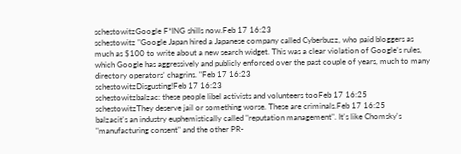schestowitzGoogle F*ING shills now.Feb 17 16:23
schestowitz "Google Japan hired a Japanese company called Cyberbuzz, who paid bloggers as much as $100 to write about a new search widget. This was a clear violation of Google’s rules, which Google has aggressively and publicly enforced over the past couple of years, much to many directory operators’ chagrins. "Feb 17 16:23
schestowitzDisgusting!Feb 17 16:23
schestowitzbalzac: these people libel activists and volunteers tooFeb 17 16:25
schestowitzThey deserve jail or something worse. These are criminals.Feb 17 16:25
balzacit's an industry euphemistically called "reputation management". It's like Chomsky's "manufacturing consent" and the other PR-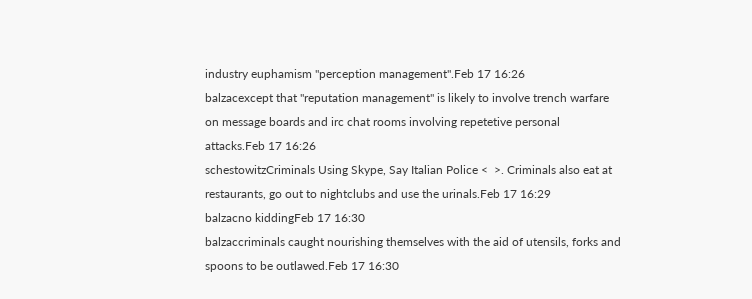industry euphamism "perception management".Feb 17 16:26
balzacexcept that "reputation management" is likely to involve trench warfare on message boards and irc chat rooms involving repetetive personal attacks.Feb 17 16:26
schestowitzCriminals Using Skype, Say Italian Police <  >. Criminals also eat at restaurants, go out to nightclubs and use the urinals.Feb 17 16:29
balzacno kiddingFeb 17 16:30
balzaccriminals caught nourishing themselves with the aid of utensils, forks and spoons to be outlawed.Feb 17 16:30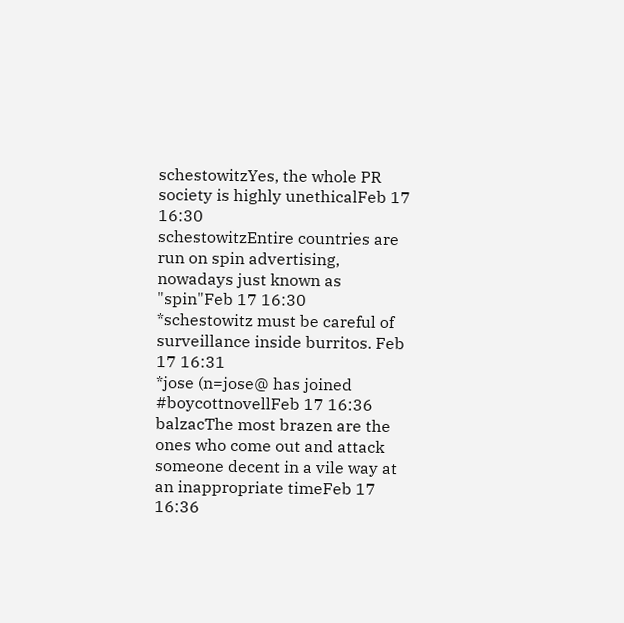schestowitzYes, the whole PR society is highly unethicalFeb 17 16:30
schestowitzEntire countries are run on spin advertising, nowadays just known as "spin"Feb 17 16:30
*schestowitz must be careful of surveillance inside burritos. Feb 17 16:31
*jose (n=jose@ has joined #boycottnovellFeb 17 16:36
balzacThe most brazen are the ones who come out and attack someone decent in a vile way at an inappropriate timeFeb 17 16:36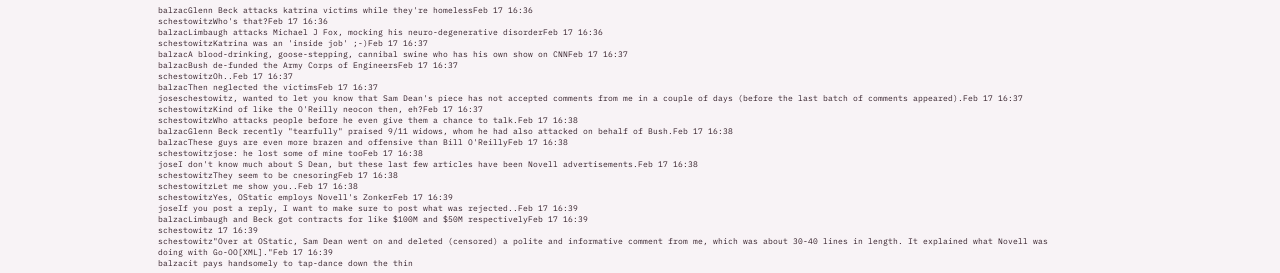balzacGlenn Beck attacks katrina victims while they're homelessFeb 17 16:36
schestowitzWho's that?Feb 17 16:36
balzacLimbaugh attacks Michael J Fox, mocking his neuro-degenerative disorderFeb 17 16:36
schestowitzKatrina was an 'inside job' ;-)Feb 17 16:37
balzacA blood-drinking, goose-stepping, cannibal swine who has his own show on CNNFeb 17 16:37
balzacBush de-funded the Army Corps of EngineersFeb 17 16:37
schestowitzOh..Feb 17 16:37
balzacThen neglected the victimsFeb 17 16:37
joseschestowitz, wanted to let you know that Sam Dean's piece has not accepted comments from me in a couple of days (before the last batch of comments appeared).Feb 17 16:37
schestowitzKind of like the O'Reilly neocon then, eh?Feb 17 16:37
schestowitzWho attacks people before he even give them a chance to talk.Feb 17 16:38
balzacGlenn Beck recently "tearfully" praised 9/11 widows, whom he had also attacked on behalf of Bush.Feb 17 16:38
balzacThese guys are even more brazen and offensive than Bill O'ReillyFeb 17 16:38
schestowitzjose: he lost some of mine tooFeb 17 16:38
joseI don't know much about S Dean, but these last few articles have been Novell advertisements.Feb 17 16:38
schestowitzThey seem to be cnesoringFeb 17 16:38
schestowitzLet me show you..Feb 17 16:38
schestowitzYes, OStatic employs Novell's ZonkerFeb 17 16:39
joseIf you post a reply, I want to make sure to post what was rejected..Feb 17 16:39
balzacLimbaugh and Beck got contracts for like $100M and $50M respectivelyFeb 17 16:39
schestowitz 17 16:39
schestowitz"Over at OStatic, Sam Dean went on and deleted (censored) a polite and informative comment from me, which was about 30-40 lines in length. It explained what Novell was doing with Go-OO[XML]."Feb 17 16:39
balzacit pays handsomely to tap-dance down the thin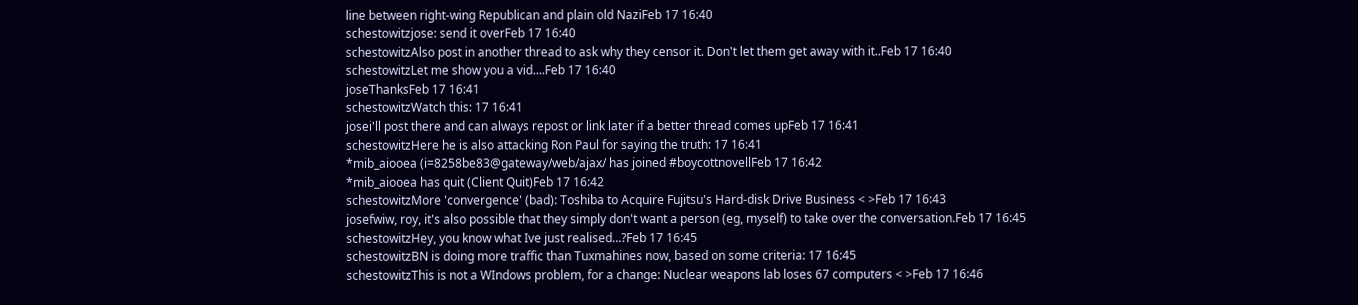line between right-wing Republican and plain old NaziFeb 17 16:40
schestowitzjose: send it overFeb 17 16:40
schestowitzAlso post in another thread to ask why they censor it. Don't let them get away with it..Feb 17 16:40
schestowitzLet me show you a vid....Feb 17 16:40
joseThanksFeb 17 16:41
schestowitzWatch this: 17 16:41
josei'll post there and can always repost or link later if a better thread comes upFeb 17 16:41
schestowitzHere he is also attacking Ron Paul for saying the truth: 17 16:41
*mib_aiooea (i=8258be83@gateway/web/ajax/ has joined #boycottnovellFeb 17 16:42
*mib_aiooea has quit (Client Quit)Feb 17 16:42
schestowitzMore 'convergence' (bad): Toshiba to Acquire Fujitsu's Hard-disk Drive Business < >Feb 17 16:43
josefwiw, roy, it's also possible that they simply don't want a person (eg, myself) to take over the conversation.Feb 17 16:45
schestowitzHey, you know what Ive just realised...?Feb 17 16:45
schestowitzBN is doing more traffic than Tuxmahines now, based on some criteria: 17 16:45
schestowitzThis is not a WIndows problem, for a change: Nuclear weapons lab loses 67 computers < >Feb 17 16:46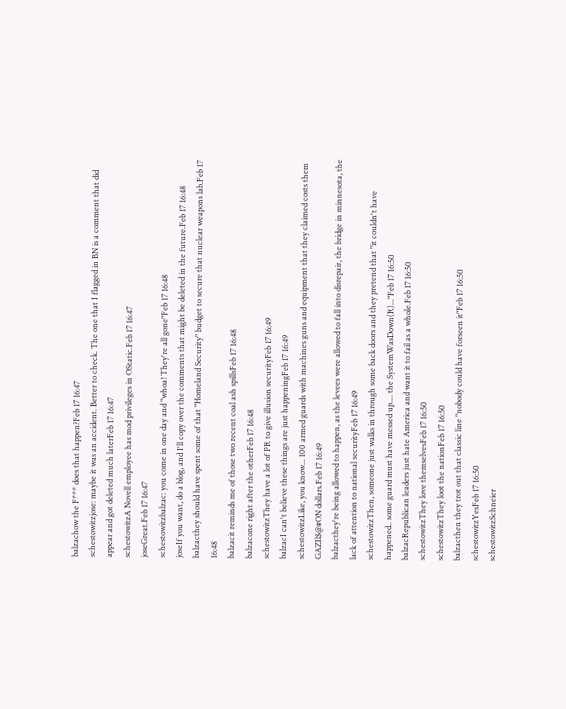balzachow the F*** does that happen?Feb 17 16:47
schestowitzjose: maybe it was an accident. Better to check. The one that I flagged in BN is a comment that did appear and got deleted much laterFeb 17 16:47
schestowitzA Novell employee has mod privileges in OStatic.Feb 17 16:47
joseGreat.Feb 17 16:47
schestowitzbalzac: you come in one day and "whoa! They're all gone"Feb 17 16:48
joseIf you want, do a blog, and I'll copy over the comments that might be deleted in the future.Feb 17 16:48
balzacthey should have spent some of that "Homeland Security" budget to secure that nuclear weapons lab.Feb 17 16:48
balzacit reminds me of those two recent coal ash spillsFeb 17 16:48
balzacone right after the otherFeb 17 16:48
schestowitzThey have a lot of PR to give illusion securityFeb 17 16:49
balzacI can't believe these things are just happeningFeb 17 16:49
schestowitzLike, you know... 100 armed guards with machines guns and equipment that they claimed costs them GAZIl$@#ON dollars.Feb 17 16:49
balzacthey're being allowed to happen, as the levees were allowed to fall into disrepair, the bridge in minnesota, the lack of attention to national securityFeb 17 16:49
schestowitzThen, someone just walks in through some back doors and they pretend that "it couldn't have happened.. some guard must have messed up.... the SystemWasDown(R)..."Feb 17 16:50
balzacRepublican leaders just hate America and want it to fail as a whole.Feb 17 16:50
schestowitzThey love themselvesFeb 17 16:50
schestowitzThey loot the nationFeb 17 16:50
balzacthen they trot out that classic line "nobody could have forseen it"Feb 17 16:50
schestowitzYesFeb 17 16:50
schestowitzSchneier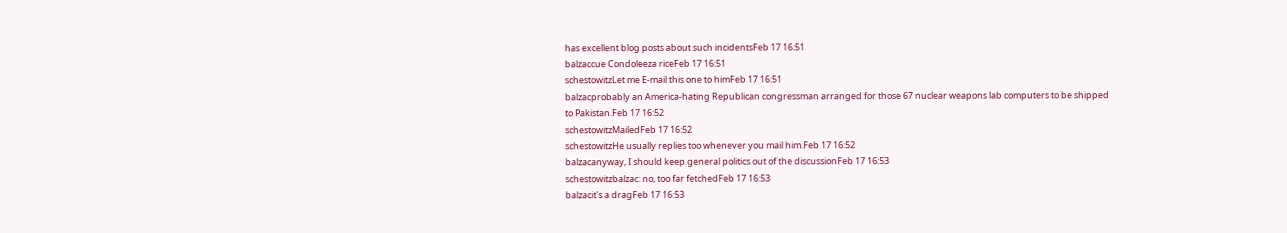has excellent blog posts about such incidentsFeb 17 16:51
balzaccue Condoleeza riceFeb 17 16:51
schestowitzLet me E-mail this one to himFeb 17 16:51
balzacprobably an America-hating Republican congressman arranged for those 67 nuclear weapons lab computers to be shipped to Pakistan.Feb 17 16:52
schestowitzMailedFeb 17 16:52
schestowitzHe usually replies too whenever you mail him.Feb 17 16:52
balzacanyway, I should keep general politics out of the discussionFeb 17 16:53
schestowitzbalzac: no, too far fetchedFeb 17 16:53
balzacit's a dragFeb 17 16:53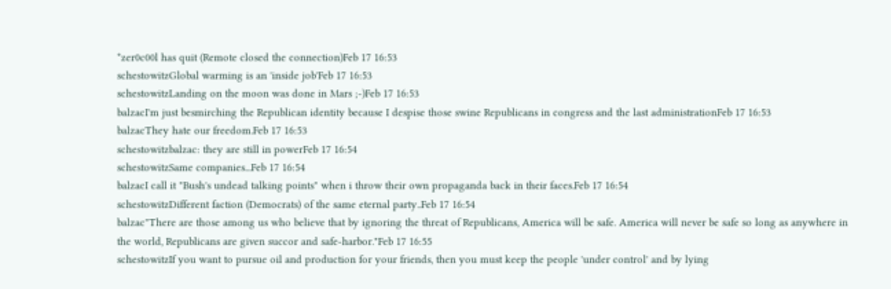*zer0c00l has quit (Remote closed the connection)Feb 17 16:53
schestowitzGlobal warming is an 'inside job'Feb 17 16:53
schestowitzLanding on the moon was done in Mars ;-)Feb 17 16:53
balzacI'm just besmirching the Republican identity because I despise those swine Republicans in congress and the last administrationFeb 17 16:53
balzacThey hate our freedom.Feb 17 16:53
schestowitzbalzac: they are still in powerFeb 17 16:54
schestowitzSame companies...Feb 17 16:54
balzacI call it "Bush's undead talking points" when i throw their own propaganda back in their faces.Feb 17 16:54
schestowitzDifferent faction (Democrats) of the same eternal party..Feb 17 16:54
balzac"There are those among us who believe that by ignoring the threat of Republicans, America will be safe. America will never be safe so long as anywhere in the world, Republicans are given succor and safe-harbor."Feb 17 16:55
schestowitzIf you want to pursue oil and production for your friends, then you must keep the people 'under control' and by lying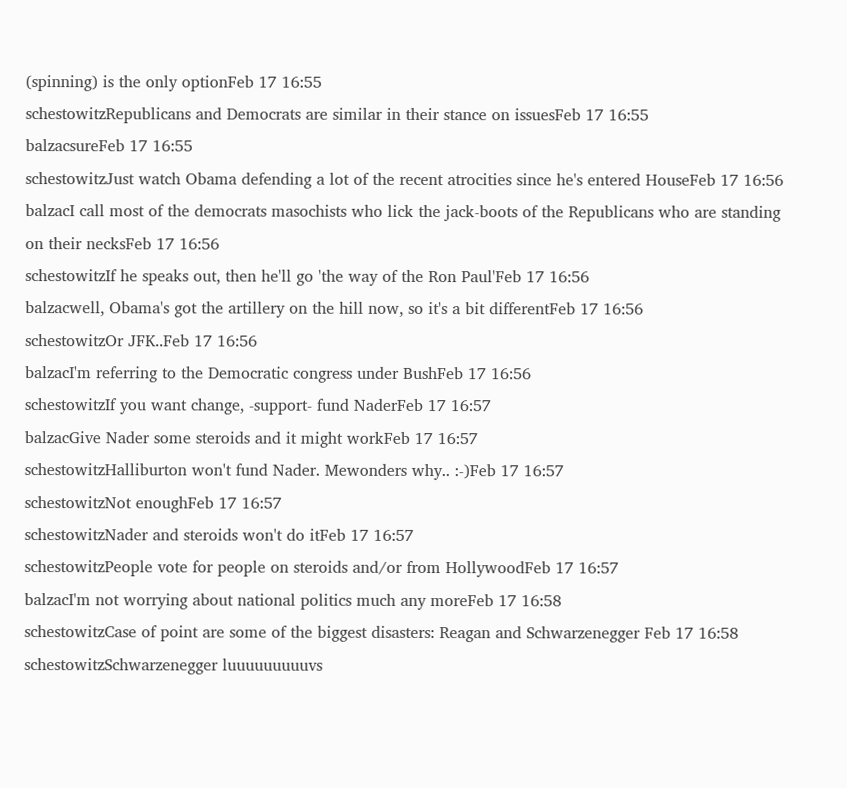(spinning) is the only optionFeb 17 16:55
schestowitzRepublicans and Democrats are similar in their stance on issuesFeb 17 16:55
balzacsureFeb 17 16:55
schestowitzJust watch Obama defending a lot of the recent atrocities since he's entered HouseFeb 17 16:56
balzacI call most of the democrats masochists who lick the jack-boots of the Republicans who are standing on their necksFeb 17 16:56
schestowitzIf he speaks out, then he'll go 'the way of the Ron Paul'Feb 17 16:56
balzacwell, Obama's got the artillery on the hill now, so it's a bit differentFeb 17 16:56
schestowitzOr JFK..Feb 17 16:56
balzacI'm referring to the Democratic congress under BushFeb 17 16:56
schestowitzIf you want change, -support- fund NaderFeb 17 16:57
balzacGive Nader some steroids and it might workFeb 17 16:57
schestowitzHalliburton won't fund Nader. Mewonders why.. :-)Feb 17 16:57
schestowitzNot enoughFeb 17 16:57
schestowitzNader and steroids won't do itFeb 17 16:57
schestowitzPeople vote for people on steroids and/or from HollywoodFeb 17 16:57
balzacI'm not worrying about national politics much any moreFeb 17 16:58
schestowitzCase of point are some of the biggest disasters: Reagan and Schwarzenegger Feb 17 16:58
schestowitzSchwarzenegger luuuuuuuuuvs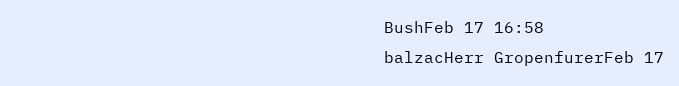BushFeb 17 16:58
balzacHerr GropenfurerFeb 17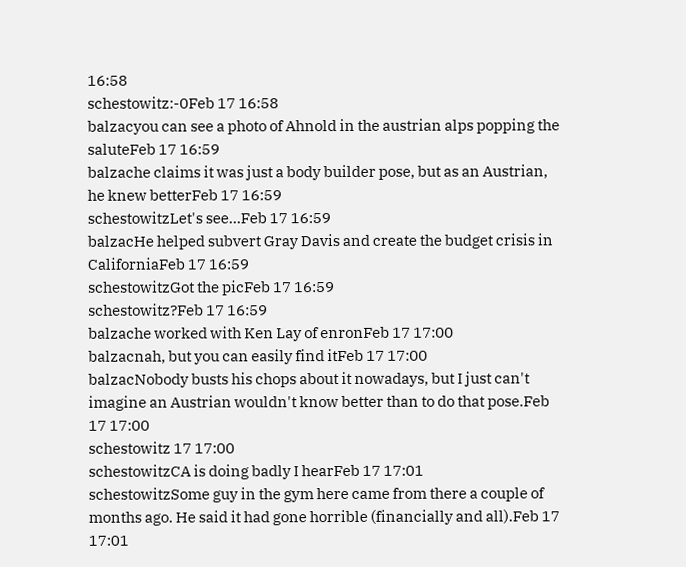16:58
schestowitz:-0Feb 17 16:58
balzacyou can see a photo of Ahnold in the austrian alps popping the saluteFeb 17 16:59
balzache claims it was just a body builder pose, but as an Austrian, he knew betterFeb 17 16:59
schestowitzLet's see...Feb 17 16:59
balzacHe helped subvert Gray Davis and create the budget crisis in CaliforniaFeb 17 16:59
schestowitzGot the picFeb 17 16:59
schestowitz?Feb 17 16:59
balzache worked with Ken Lay of enronFeb 17 17:00
balzacnah, but you can easily find itFeb 17 17:00
balzacNobody busts his chops about it nowadays, but I just can't imagine an Austrian wouldn't know better than to do that pose.Feb 17 17:00
schestowitz 17 17:00
schestowitzCA is doing badly I hearFeb 17 17:01
schestowitzSome guy in the gym here came from there a couple of months ago. He said it had gone horrible (financially and all).Feb 17 17:01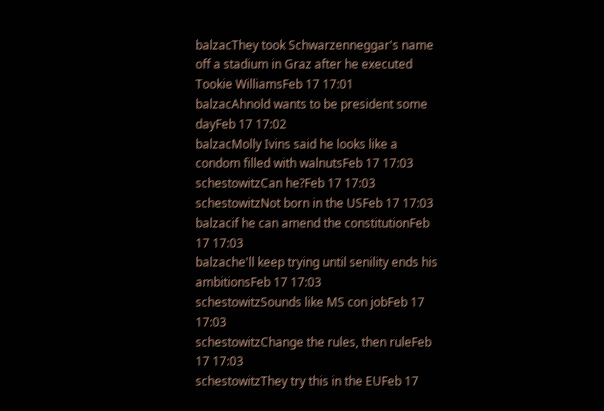balzacThey took Schwarzenneggar's name off a stadium in Graz after he executed Tookie WilliamsFeb 17 17:01
balzacAhnold wants to be president some dayFeb 17 17:02
balzacMolly Ivins said he looks like a condom filled with walnutsFeb 17 17:03
schestowitzCan he?Feb 17 17:03
schestowitzNot born in the USFeb 17 17:03
balzacif he can amend the constitutionFeb 17 17:03
balzache'll keep trying until senility ends his ambitionsFeb 17 17:03
schestowitzSounds like MS con jobFeb 17 17:03
schestowitzChange the rules, then ruleFeb 17 17:03
schestowitzThey try this in the EUFeb 17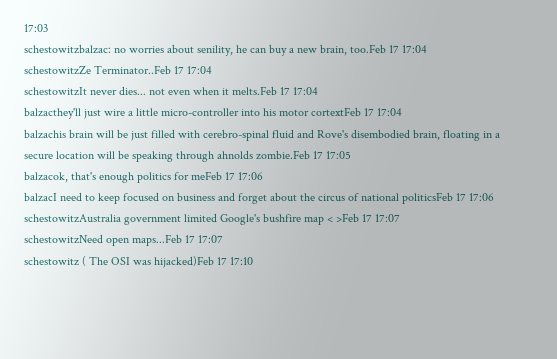17:03
schestowitzbalzac: no worries about senility, he can buy a new brain, too.Feb 17 17:04
schestowitzZe Terminator..Feb 17 17:04
schestowitzIt never dies... not even when it melts.Feb 17 17:04
balzacthey'll just wire a little micro-controller into his motor cortextFeb 17 17:04
balzachis brain will be just filled with cerebro-spinal fluid and Rove's disembodied brain, floating in a secure location will be speaking through ahnolds zombie.Feb 17 17:05
balzacok, that's enough politics for meFeb 17 17:06
balzacI need to keep focused on business and forget about the circus of national politicsFeb 17 17:06
schestowitzAustralia government limited Google's bushfire map < >Feb 17 17:07
schestowitzNeed open maps...Feb 17 17:07
schestowitz ( The OSI was hijacked)Feb 17 17:10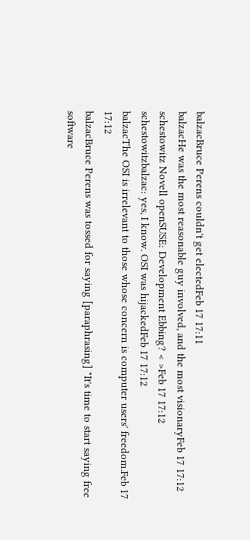balzacBruce Perens couldn't get electedFeb 17 17:11
balzacHe was the most reasonable guy involved, and the most visionaryFeb 17 17:12
schestowitz Novell openSUSE: Development Ebbing? < >Feb 17 17:12
schestowitzbalzac: yes, I know. OSI was hijackedFeb 17 17:12
balzacThe OSI is irrelevant to those whose concern is computer users' freedom.Feb 17 17:12
balzacBruce Perens was tossed for saying [paraphrasing] "It's time to start saying free software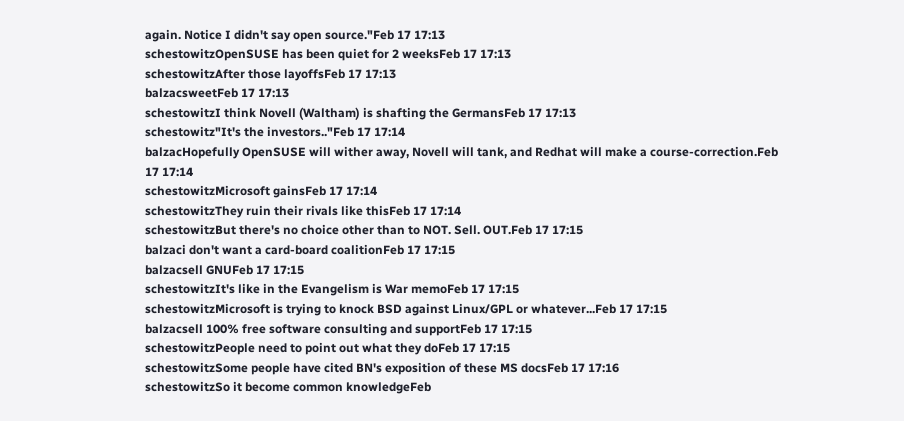again. Notice I didn't say open source."Feb 17 17:13
schestowitzOpenSUSE has been quiet for 2 weeksFeb 17 17:13
schestowitzAfter those layoffsFeb 17 17:13
balzacsweetFeb 17 17:13
schestowitzI think Novell (Waltham) is shafting the GermansFeb 17 17:13
schestowitz"It's the investors.."Feb 17 17:14
balzacHopefully OpenSUSE will wither away, Novell will tank, and Redhat will make a course-correction.Feb 17 17:14
schestowitzMicrosoft gainsFeb 17 17:14
schestowitzThey ruin their rivals like thisFeb 17 17:14
schestowitzBut there's no choice other than to NOT. Sell. OUT.Feb 17 17:15
balzaci don't want a card-board coalitionFeb 17 17:15
balzacsell GNUFeb 17 17:15
schestowitzIt's like in the Evangelism is War memoFeb 17 17:15
schestowitzMicrosoft is trying to knock BSD against Linux/GPL or whatever...Feb 17 17:15
balzacsell 100% free software consulting and supportFeb 17 17:15
schestowitzPeople need to point out what they doFeb 17 17:15
schestowitzSome people have cited BN's exposition of these MS docsFeb 17 17:16
schestowitzSo it become common knowledgeFeb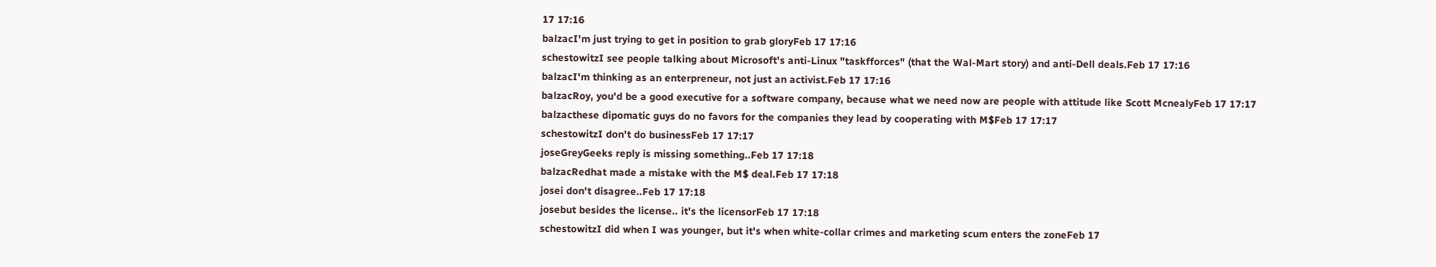17 17:16
balzacI'm just trying to get in position to grab gloryFeb 17 17:16
schestowitzI see people talking about Microsoft's anti-Linux "taskfforces" (that the Wal-Mart story) and anti-Dell deals.Feb 17 17:16
balzacI'm thinking as an enterpreneur, not just an activist.Feb 17 17:16
balzacRoy, you'd be a good executive for a software company, because what we need now are people with attitude like Scott McnealyFeb 17 17:17
balzacthese dipomatic guys do no favors for the companies they lead by cooperating with M$Feb 17 17:17
schestowitzI don't do businessFeb 17 17:17
joseGreyGeeks reply is missing something..Feb 17 17:18
balzacRedhat made a mistake with the M$ deal.Feb 17 17:18
josei don't disagree..Feb 17 17:18
josebut besides the license.. it's the licensorFeb 17 17:18
schestowitzI did when I was younger, but it's when white-collar crimes and marketing scum enters the zoneFeb 17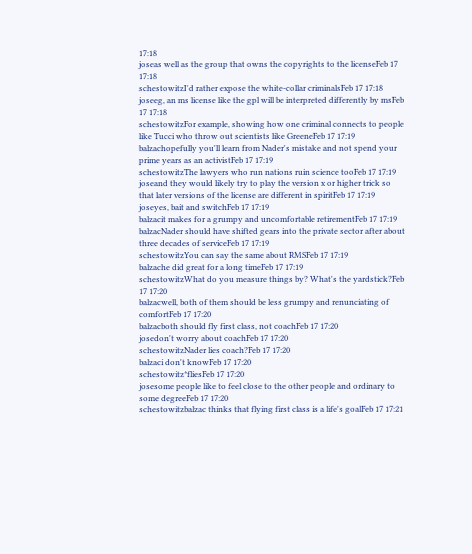17:18
joseas well as the group that owns the copyrights to the licenseFeb 17 17:18
schestowitzI'd rather expose the white-collar criminalsFeb 17 17:18
joseeg, an ms license like the gpl will be interpreted differently by msFeb 17 17:18
schestowitzFor example, showing how one criminal connects to people like Tucci who throw out scientists like GreeneFeb 17 17:19
balzachopefully you'll learn from Nader's mistake and not spend your prime years as an activistFeb 17 17:19
schestowitzThe lawyers who run nations ruin science tooFeb 17 17:19
joseand they would likely try to play the version x or higher trick so that later versions of the license are different in spiritFeb 17 17:19
joseyes, bait and switchFeb 17 17:19
balzacit makes for a grumpy and uncomfortable retirementFeb 17 17:19
balzacNader should have shifted gears into the private sector after about three decades of serviceFeb 17 17:19
schestowitzYou can say the same about RMSFeb 17 17:19
balzache did great for a long timeFeb 17 17:19
schestowitzWhat do you measure things by? What's the yardstick?Feb 17 17:20
balzacwell, both of them should be less grumpy and renunciating of comfortFeb 17 17:20
balzacboth should fly first class, not coachFeb 17 17:20
josedon't worry about coachFeb 17 17:20
schestowitzNader lies coach?Feb 17 17:20
balzaci don't knowFeb 17 17:20
schestowitz*fliesFeb 17 17:20
josesome people like to feel close to the other people and ordinary to some degreeFeb 17 17:20
schestowitzbalzac thinks that flying first class is a life's goalFeb 17 17:21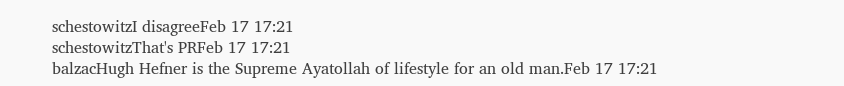schestowitzI disagreeFeb 17 17:21
schestowitzThat's PRFeb 17 17:21
balzacHugh Hefner is the Supreme Ayatollah of lifestyle for an old man.Feb 17 17:21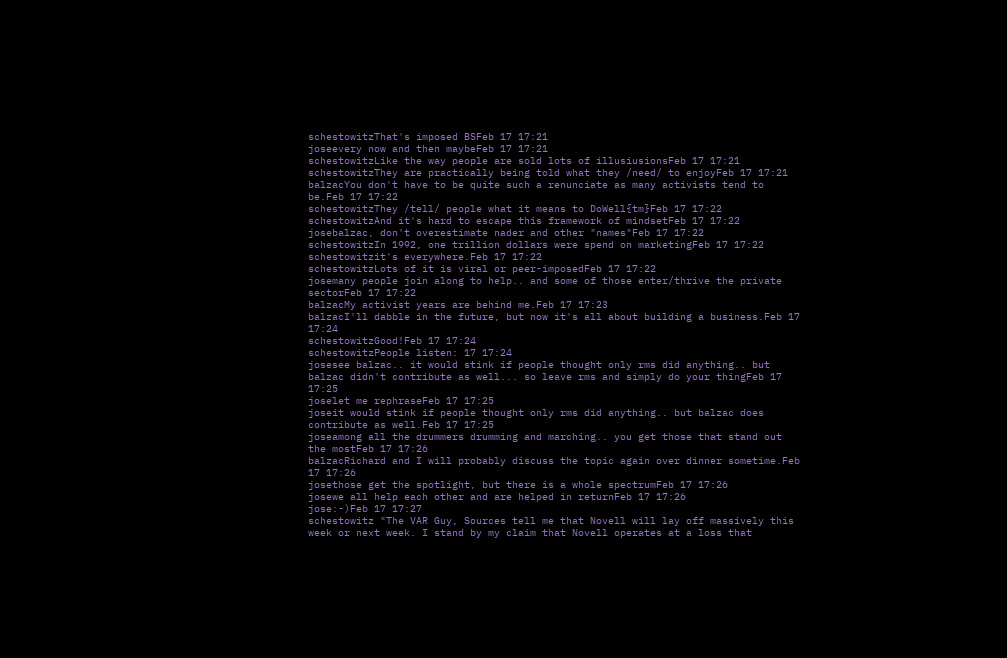schestowitzThat's imposed BSFeb 17 17:21
joseevery now and then maybeFeb 17 17:21
schestowitzLike the way people are sold lots of illusiusionsFeb 17 17:21
schestowitzThey are practically being told what they /need/ to enjoyFeb 17 17:21
balzacYou don't have to be quite such a renunciate as many activists tend to be.Feb 17 17:22
schestowitzThey /tell/ people what it means to DoWell{tm}Feb 17 17:22
schestowitzAnd it's hard to escape this framework of mindsetFeb 17 17:22
josebalzac, don't overestimate nader and other "names"Feb 17 17:22
schestowitzIn 1992, one trillion dollars were spend on marketingFeb 17 17:22
schestowitzit's everywhere.Feb 17 17:22
schestowitzLots of it is viral or peer-imposedFeb 17 17:22
josemany people join along to help.. and some of those enter/thrive the private sectorFeb 17 17:22
balzacMy activist years are behind me.Feb 17 17:23
balzacI'll dabble in the future, but now it's all about building a business.Feb 17 17:24
schestowitzGood!Feb 17 17:24
schestowitzPeople listen: 17 17:24
josesee balzac.. it would stink if people thought only rms did anything.. but balzac didn't contribute as well... so leave rms and simply do your thingFeb 17 17:25
joselet me rephraseFeb 17 17:25
joseit would stink if people thought only rms did anything.. but balzac does contribute as well.Feb 17 17:25
joseamong all the drummers drumming and marching.. you get those that stand out the mostFeb 17 17:26
balzacRichard and I will probably discuss the topic again over dinner sometime.Feb 17 17:26
josethose get the spotlight, but there is a whole spectrumFeb 17 17:26
josewe all help each other and are helped in returnFeb 17 17:26
jose:-)Feb 17 17:27
schestowitz "The VAR Guy, Sources tell me that Novell will lay off massively this week or next week. I stand by my claim that Novell operates at a loss that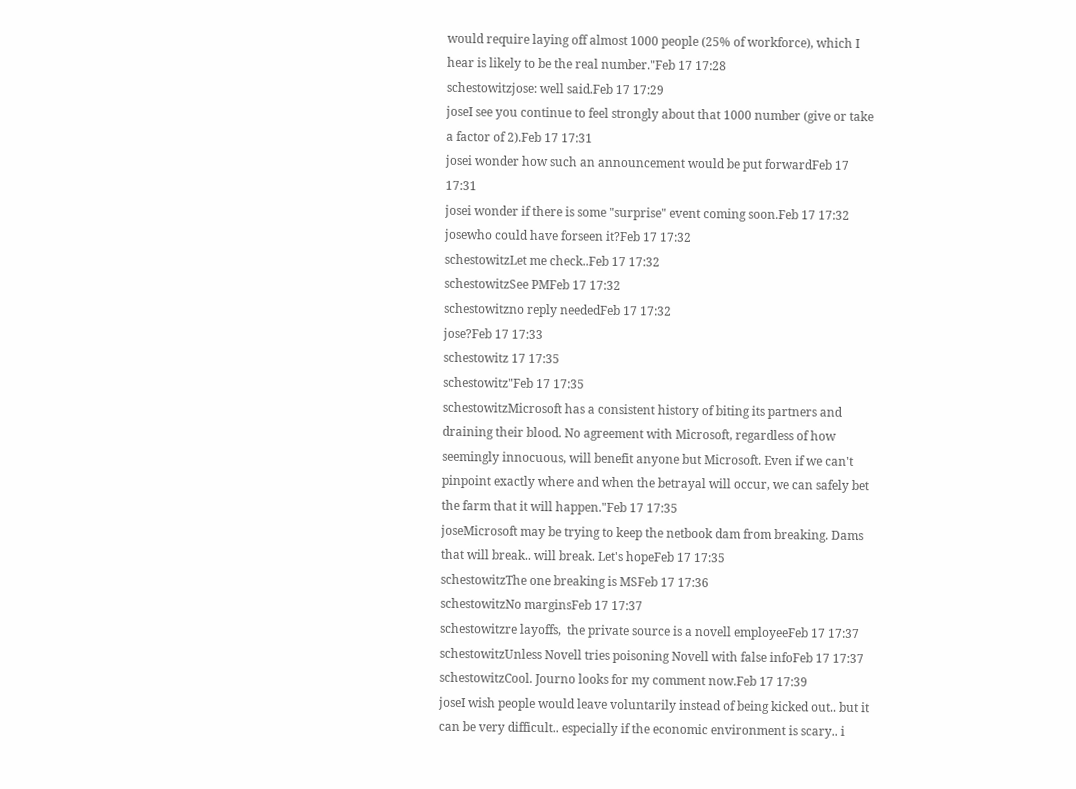would require laying off almost 1000 people (25% of workforce), which I hear is likely to be the real number."Feb 17 17:28
schestowitzjose: well said.Feb 17 17:29
joseI see you continue to feel strongly about that 1000 number (give or take a factor of 2).Feb 17 17:31
josei wonder how such an announcement would be put forwardFeb 17 17:31
josei wonder if there is some "surprise" event coming soon.Feb 17 17:32
josewho could have forseen it?Feb 17 17:32
schestowitzLet me check..Feb 17 17:32
schestowitzSee PMFeb 17 17:32
schestowitzno reply neededFeb 17 17:32
jose?Feb 17 17:33
schestowitz 17 17:35
schestowitz"Feb 17 17:35
schestowitzMicrosoft has a consistent history of biting its partners and draining their blood. No agreement with Microsoft, regardless of how seemingly innocuous, will benefit anyone but Microsoft. Even if we can't pinpoint exactly where and when the betrayal will occur, we can safely bet the farm that it will happen."Feb 17 17:35
joseMicrosoft may be trying to keep the netbook dam from breaking. Dams that will break.. will break. Let's hopeFeb 17 17:35
schestowitzThe one breaking is MSFeb 17 17:36
schestowitzNo marginsFeb 17 17:37
schestowitzre layoffs,  the private source is a novell employeeFeb 17 17:37
schestowitzUnless Novell tries poisoning Novell with false infoFeb 17 17:37
schestowitzCool. Journo looks for my comment now.Feb 17 17:39
joseI wish people would leave voluntarily instead of being kicked out.. but it can be very difficult.. especially if the economic environment is scary.. i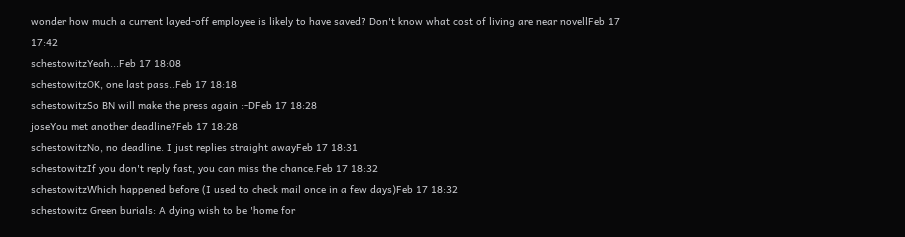wonder how much a current layed-off employee is likely to have saved? Don't know what cost of living are near novellFeb 17 17:42
schestowitzYeah...Feb 17 18:08
schestowitzOK, one last pass..Feb 17 18:18
schestowitzSo BN will make the press again :-DFeb 17 18:28
joseYou met another deadline?Feb 17 18:28
schestowitzNo, no deadline. I just replies straight awayFeb 17 18:31
schestowitzIf you don't reply fast, you can miss the chance.Feb 17 18:32
schestowitzWhich happened before (I used to check mail once in a few days)Feb 17 18:32
schestowitz Green burials: A dying wish to be 'home for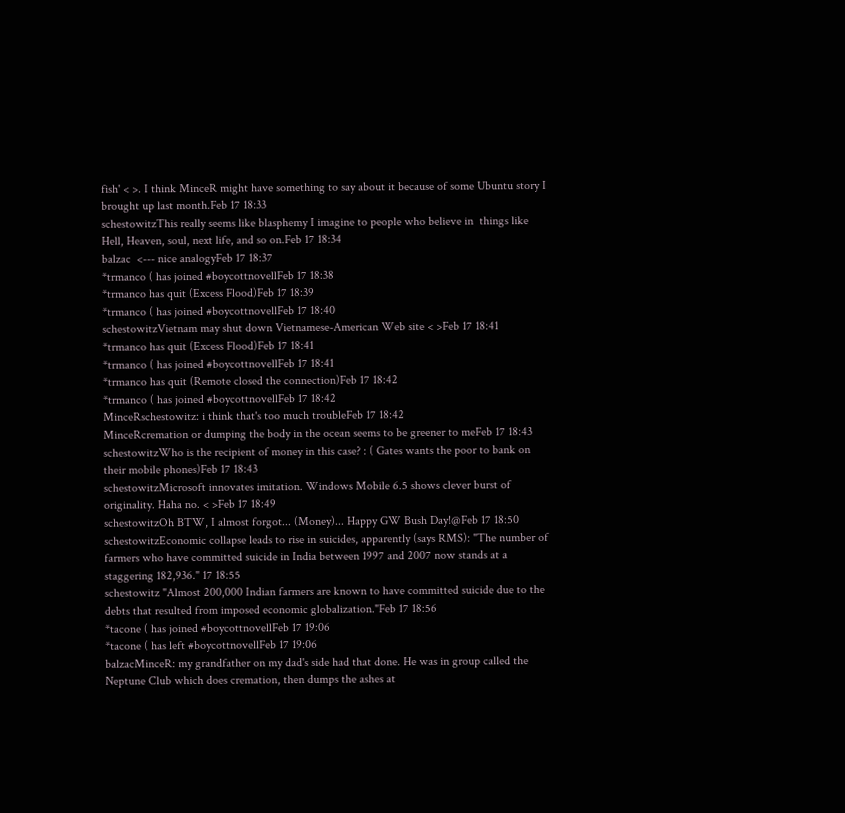fish' < >. I think MinceR might have something to say about it because of some Ubuntu story I brought up last month.Feb 17 18:33
schestowitzThis really seems like blasphemy I imagine to people who believe in  things like Hell, Heaven, soul, next life, and so on.Feb 17 18:34
balzac  <--- nice analogyFeb 17 18:37
*trmanco ( has joined #boycottnovellFeb 17 18:38
*trmanco has quit (Excess Flood)Feb 17 18:39
*trmanco ( has joined #boycottnovellFeb 17 18:40
schestowitzVietnam may shut down Vietnamese-American Web site < >Feb 17 18:41
*trmanco has quit (Excess Flood)Feb 17 18:41
*trmanco ( has joined #boycottnovellFeb 17 18:41
*trmanco has quit (Remote closed the connection)Feb 17 18:42
*trmanco ( has joined #boycottnovellFeb 17 18:42
MinceRschestowitz: i think that's too much troubleFeb 17 18:42
MinceRcremation or dumping the body in the ocean seems to be greener to meFeb 17 18:43
schestowitzWho is the recipient of money in this case? : ( Gates wants the poor to bank on their mobile phones)Feb 17 18:43
schestowitzMicrosoft innovates imitation. Windows Mobile 6.5 shows clever burst of originality. Haha no. < >Feb 17 18:49
schestowitzOh BTW, I almost forgot... (Money)... Happy GW Bush Day!@Feb 17 18:50
schestowitzEconomic collapse leads to rise in suicides, apparently (says RMS): "The number of farmers who have committed suicide in India between 1997 and 2007 now stands at a staggering 182,936." 17 18:55
schestowitz "Almost 200,000 Indian farmers are known to have committed suicide due to the debts that resulted from imposed economic globalization."Feb 17 18:56
*tacone ( has joined #boycottnovellFeb 17 19:06
*tacone ( has left #boycottnovellFeb 17 19:06
balzacMinceR: my grandfather on my dad's side had that done. He was in group called the Neptune Club which does cremation, then dumps the ashes at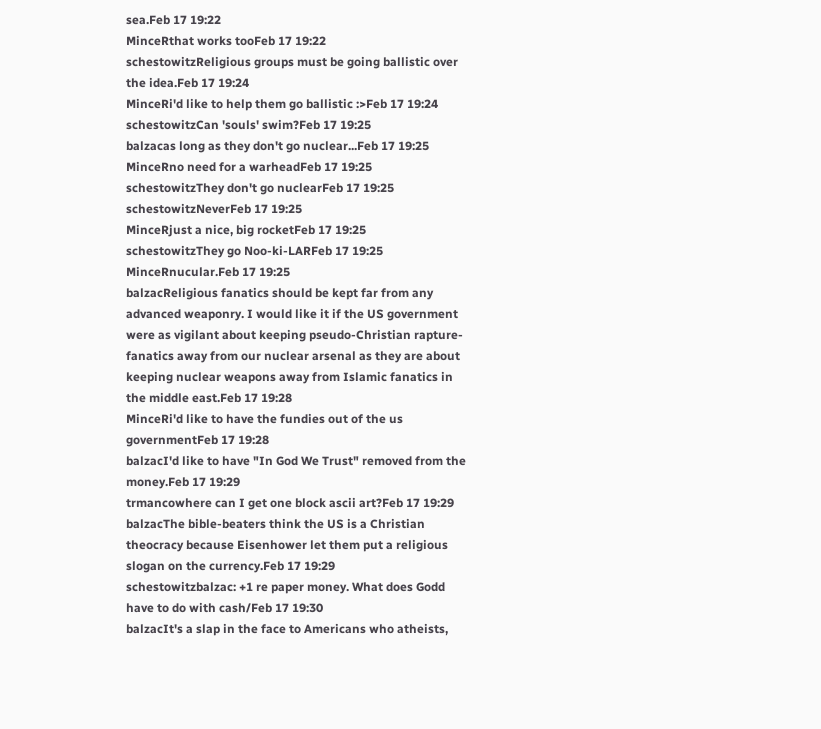sea.Feb 17 19:22
MinceRthat works tooFeb 17 19:22
schestowitzReligious groups must be going ballistic over the idea.Feb 17 19:24
MinceRi'd like to help them go ballistic :>Feb 17 19:24
schestowitzCan 'souls' swim?Feb 17 19:25
balzacas long as they don't go nuclear...Feb 17 19:25
MinceRno need for a warheadFeb 17 19:25
schestowitzThey don't go nuclearFeb 17 19:25
schestowitzNeverFeb 17 19:25
MinceRjust a nice, big rocketFeb 17 19:25
schestowitzThey go Noo-ki-LARFeb 17 19:25
MinceRnucular.Feb 17 19:25
balzacReligious fanatics should be kept far from any advanced weaponry. I would like it if the US government were as vigilant about keeping pseudo-Christian rapture-fanatics away from our nuclear arsenal as they are about keeping nuclear weapons away from Islamic fanatics in the middle east.Feb 17 19:28
MinceRi'd like to have the fundies out of the us governmentFeb 17 19:28
balzacI'd like to have "In God We Trust" removed from the money.Feb 17 19:29
trmancowhere can I get one block ascii art?Feb 17 19:29
balzacThe bible-beaters think the US is a Christian theocracy because Eisenhower let them put a religious slogan on the currency.Feb 17 19:29
schestowitzbalzac: +1 re paper money. What does Godd have to do with cash/Feb 17 19:30
balzacIt's a slap in the face to Americans who atheists,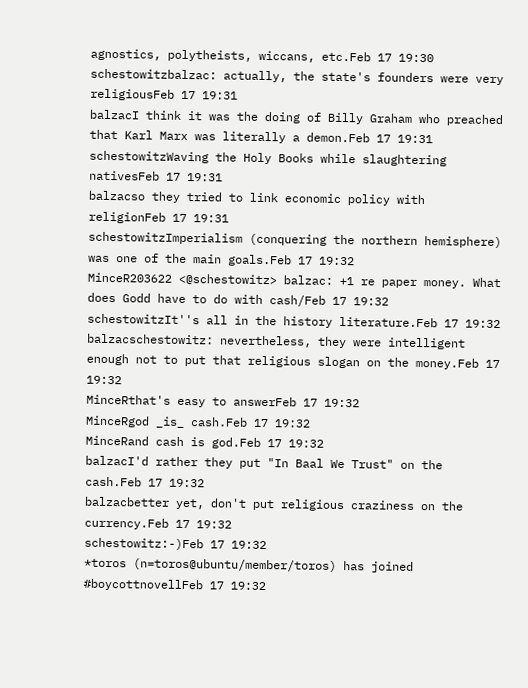agnostics, polytheists, wiccans, etc.Feb 17 19:30
schestowitzbalzac: actually, the state's founders were very religiousFeb 17 19:31
balzacI think it was the doing of Billy Graham who preached that Karl Marx was literally a demon.Feb 17 19:31
schestowitzWaving the Holy Books while slaughtering nativesFeb 17 19:31
balzacso they tried to link economic policy with religionFeb 17 19:31
schestowitzImperialism (conquering the northern hemisphere) was one of the main goals.Feb 17 19:32
MinceR203622 <@schestowitz> balzac: +1 re paper money. What does Godd have to do with cash/Feb 17 19:32
schestowitzIt''s all in the history literature.Feb 17 19:32
balzacschestowitz: nevertheless, they were intelligent enough not to put that religious slogan on the money.Feb 17 19:32
MinceRthat's easy to answerFeb 17 19:32
MinceRgod _is_ cash.Feb 17 19:32
MinceRand cash is god.Feb 17 19:32
balzacI'd rather they put "In Baal We Trust" on the cash.Feb 17 19:32
balzacbetter yet, don't put religious craziness on the currency.Feb 17 19:32
schestowitz:-)Feb 17 19:32
*toros (n=toros@ubuntu/member/toros) has joined #boycottnovellFeb 17 19:32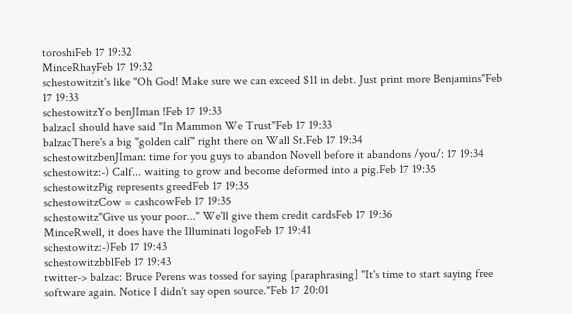toroshiFeb 17 19:32
MinceRhayFeb 17 19:32
schestowitzit's like "Oh God! Make sure we can exceed $11 in debt. Just print more Benjamins"Feb 17 19:33
schestowitzYo benJIman !Feb 17 19:33
balzacI should have said "In Mammon We Trust"Feb 17 19:33
balzacThere's a big "golden calf" right there on Wall St.Feb 17 19:34
schestowitzbenJIman: time for you guys to abandon Novell before it abandons /you/: 17 19:34
schestowitz:-) Calf... waiting to grow and become deformed into a pig.Feb 17 19:35
schestowitzPig represents greedFeb 17 19:35
schestowitzCow = cashcowFeb 17 19:35
schestowitz"Give us your poor..." We'll give them credit cardsFeb 17 19:36
MinceRwell, it does have the Illuminati logoFeb 17 19:41
schestowitz:-)Feb 17 19:43
schestowitzbblFeb 17 19:43
twitter-> balzac: Bruce Perens was tossed for saying [paraphrasing] "It's time to start saying free software again. Notice I didn't say open source."Feb 17 20:01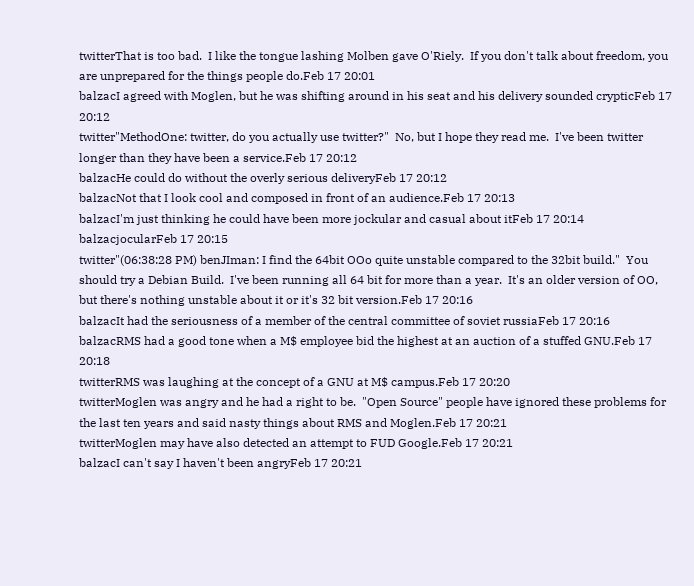twitterThat is too bad.  I like the tongue lashing Molben gave O'Riely.  If you don't talk about freedom, you are unprepared for the things people do.Feb 17 20:01
balzacI agreed with Moglen, but he was shifting around in his seat and his delivery sounded crypticFeb 17 20:12
twitter"MethodOne: twitter, do you actually use twitter?"  No, but I hope they read me.  I've been twitter longer than they have been a service.Feb 17 20:12
balzacHe could do without the overly serious deliveryFeb 17 20:12
balzacNot that I look cool and composed in front of an audience.Feb 17 20:13
balzacI'm just thinking he could have been more jockular and casual about itFeb 17 20:14
balzacjocularFeb 17 20:15
twitter"(06:38:28 PM) benJIman: I find the 64bit OOo quite unstable compared to the 32bit build."  You should try a Debian Build.  I've been running all 64 bit for more than a year.  It's an older version of OO, but there's nothing unstable about it or it's 32 bit version.Feb 17 20:16
balzacIt had the seriousness of a member of the central committee of soviet russiaFeb 17 20:16
balzacRMS had a good tone when a M$ employee bid the highest at an auction of a stuffed GNU.Feb 17 20:18
twitterRMS was laughing at the concept of a GNU at M$ campus.Feb 17 20:20
twitterMoglen was angry and he had a right to be.  "Open Source" people have ignored these problems for the last ten years and said nasty things about RMS and Moglen.Feb 17 20:21
twitterMoglen may have also detected an attempt to FUD Google.Feb 17 20:21
balzacI can't say I haven't been angryFeb 17 20:21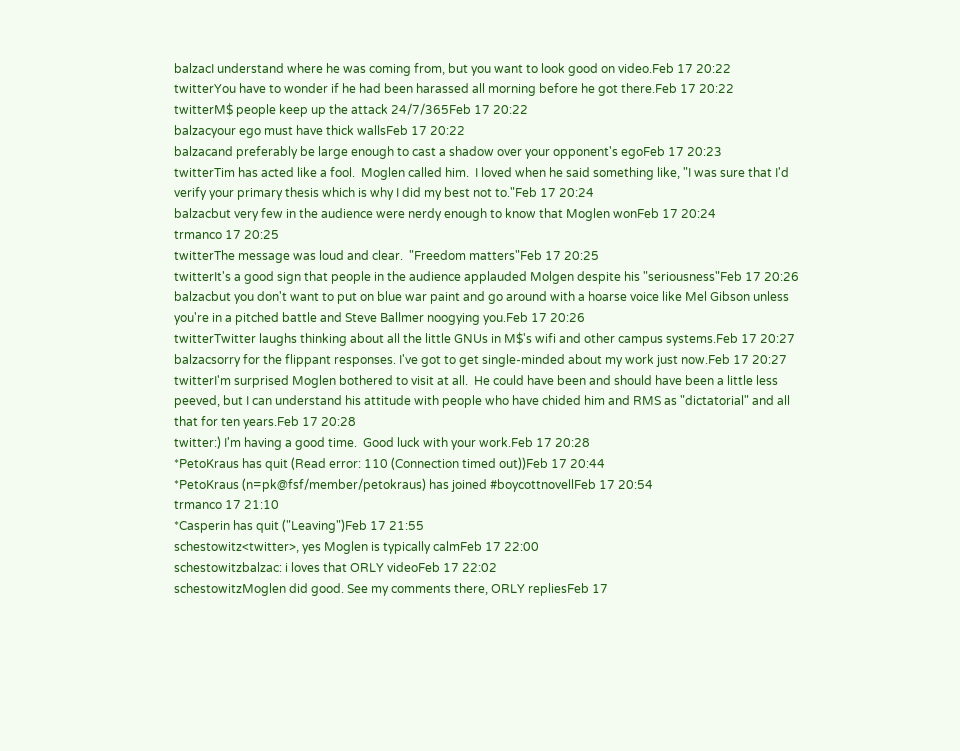balzacI understand where he was coming from, but you want to look good on video.Feb 17 20:22
twitterYou have to wonder if he had been harassed all morning before he got there.Feb 17 20:22
twitterM$ people keep up the attack 24/7/365Feb 17 20:22
balzacyour ego must have thick wallsFeb 17 20:22
balzacand preferably be large enough to cast a shadow over your opponent's egoFeb 17 20:23
twitterTim has acted like a fool.  Moglen called him.  I loved when he said something like, "I was sure that I'd verify your primary thesis which is why I did my best not to."Feb 17 20:24
balzacbut very few in the audience were nerdy enough to know that Moglen wonFeb 17 20:24
trmanco 17 20:25
twitterThe message was loud and clear.  "Freedom matters"Feb 17 20:25
twitterIt's a good sign that people in the audience applauded Molgen despite his "seriousness"Feb 17 20:26
balzacbut you don't want to put on blue war paint and go around with a hoarse voice like Mel Gibson unless you're in a pitched battle and Steve Ballmer noogying you.Feb 17 20:26
twitterTwitter laughs thinking about all the little GNUs in M$'s wifi and other campus systems.Feb 17 20:27
balzacsorry for the flippant responses. I've got to get single-minded about my work just now.Feb 17 20:27
twitterI'm surprised Moglen bothered to visit at all.  He could have been and should have been a little less peeved, but I can understand his attitude with people who have chided him and RMS as "dictatorial" and all that for ten years.Feb 17 20:28
twitter:) I'm having a good time.  Good luck with your work.Feb 17 20:28
*PetoKraus has quit (Read error: 110 (Connection timed out))Feb 17 20:44
*PetoKraus (n=pk@fsf/member/petokraus) has joined #boycottnovellFeb 17 20:54
trmanco 17 21:10
*Casperin has quit ("Leaving")Feb 17 21:55
schestowitz<twitter>, yes Moglen is typically calmFeb 17 22:00
schestowitzbalzac: i loves that ORLY videoFeb 17 22:02
schestowitzMoglen did good. See my comments there, ORLY repliesFeb 17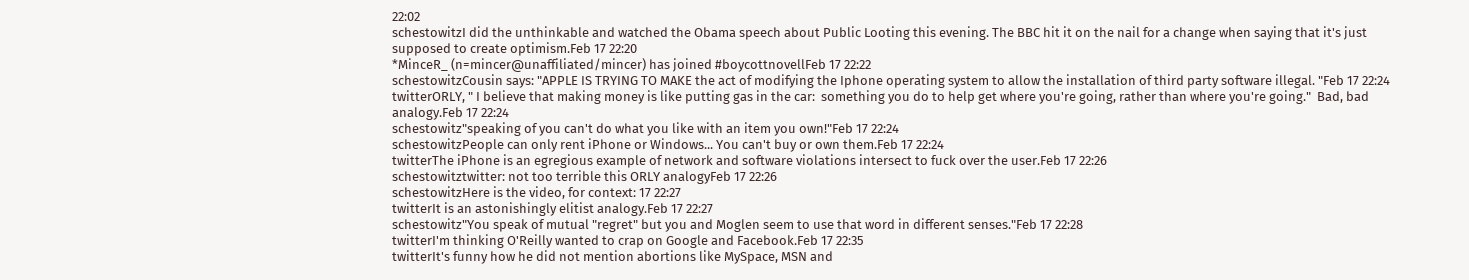22:02
schestowitzI did the unthinkable and watched the Obama speech about Public Looting this evening. The BBC hit it on the nail for a change when saying that it's just supposed to create optimism.Feb 17 22:20
*MinceR_ (n=mincer@unaffiliated/mincer) has joined #boycottnovellFeb 17 22:22
schestowitzCousin says: "APPLE IS TRYING TO MAKE the act of modifying the Iphone operating system to allow the installation of third party software illegal. "Feb 17 22:24
twitterORLY, " I believe that making money is like putting gas in the car:  something you do to help get where you're going, rather than where you're going."  Bad, bad analogy.Feb 17 22:24
schestowitz"speaking of you can't do what you like with an item you own!"Feb 17 22:24
schestowitzPeople can only rent iPhone or Windows... You can't buy or own them.Feb 17 22:24
twitterThe iPhone is an egregious example of network and software violations intersect to fuck over the user.Feb 17 22:26
schestowitztwitter: not too terrible this ORLY analogyFeb 17 22:26
schestowitzHere is the video, for context: 17 22:27
twitterIt is an astonishingly elitist analogy.Feb 17 22:27
schestowitz"You speak of mutual "regret" but you and Moglen seem to use that word in different senses."Feb 17 22:28
twitterI'm thinking O'Reilly wanted to crap on Google and Facebook.Feb 17 22:35
twitterIt's funny how he did not mention abortions like MySpace, MSN and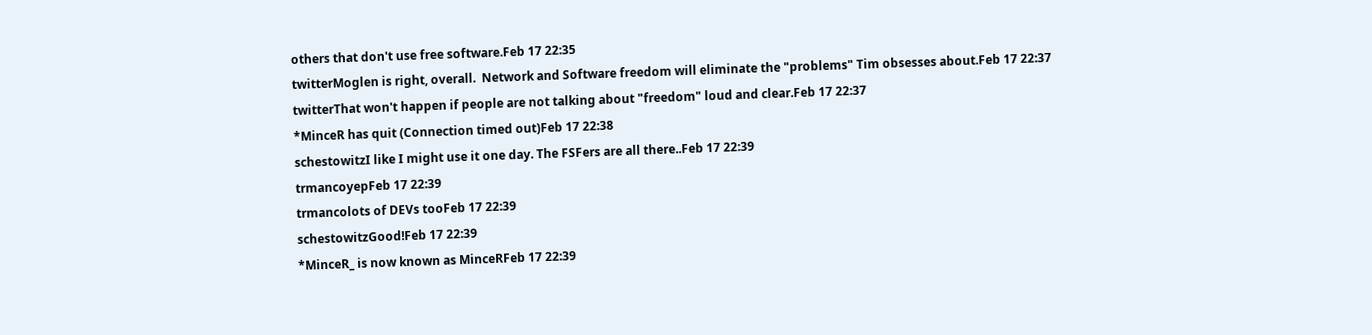others that don't use free software.Feb 17 22:35
twitterMoglen is right, overall.  Network and Software freedom will eliminate the "problems" Tim obsesses about.Feb 17 22:37
twitterThat won't happen if people are not talking about "freedom" loud and clear.Feb 17 22:37
*MinceR has quit (Connection timed out)Feb 17 22:38
schestowitzI like I might use it one day. The FSFers are all there..Feb 17 22:39
trmancoyepFeb 17 22:39
trmancolots of DEVs tooFeb 17 22:39
schestowitzGood!Feb 17 22:39
*MinceR_ is now known as MinceRFeb 17 22:39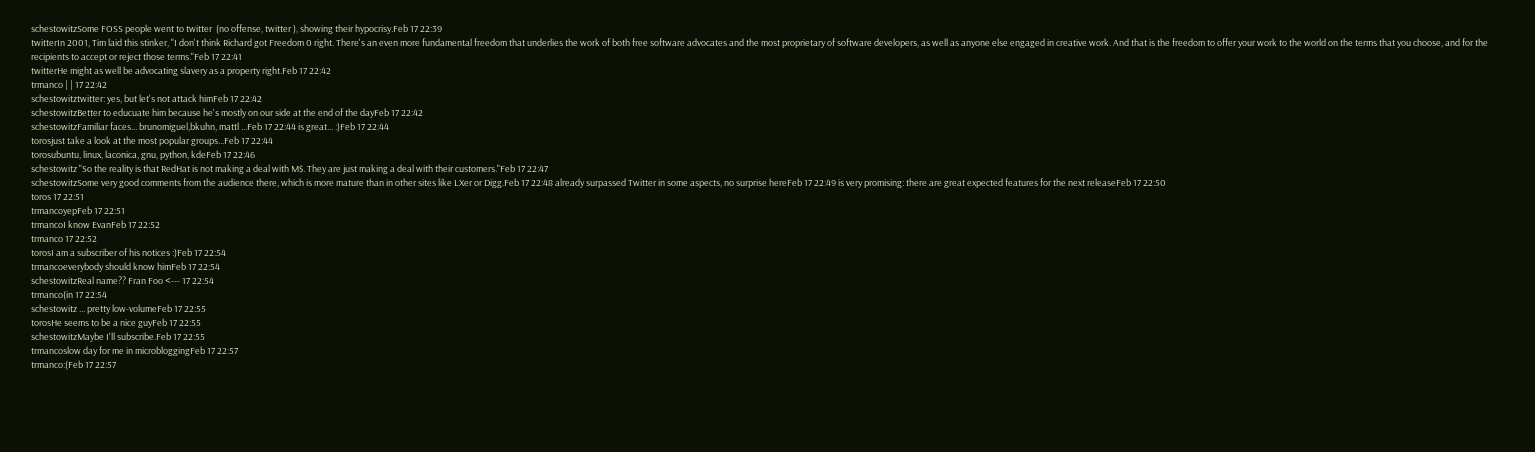schestowitzSome FOSS people went to twitter  (no offense, twitter ), showing their hypocrisy.Feb 17 22:39
twitterIn 2001, Tim laid this stinker, "I don't think Richard got Freedom 0 right. There's an even more fundamental freedom that underlies the work of both free software advocates and the most proprietary of software developers, as well as anyone else engaged in creative work. And that is the freedom to offer your work to the world on the terms that you choose, and for the recipients to accept or reject those terms."Feb 17 22:41
twitterHe might as well be advocating slavery as a property right.Feb 17 22:42
trmanco | | 17 22:42
schestowitztwitter: yes, but let's not attack himFeb 17 22:42
schestowitzBetter to educuate him because he's mostly on our side at the end of the dayFeb 17 22:42
schestowitzFamiliar faces... brunomiguel,bkuhn, mattl ...Feb 17 22:44 is great... :)Feb 17 22:44
torosjust take a look at the most popular groups...Feb 17 22:44
torosubuntu, linux, laconica, gnu, python, kdeFeb 17 22:46
schestowitz "So the reality is that RedHat is not making a deal with M$. They are just making a deal with their customers."Feb 17 22:47
schestowitzSome very good comments from the audience there, which is more mature than in other sites like LXer or Digg.Feb 17 22:48 already surpassed Twitter in some aspects, no surprise hereFeb 17 22:49 is very promising: there are great expected features for the next releaseFeb 17 22:50
toros 17 22:51
trmancoyepFeb 17 22:51
trmancoI know EvanFeb 17 22:52
trmanco 17 22:52
torosI am a subscriber of his notices :)Feb 17 22:54
trmancoeverybody should know himFeb 17 22:54
schestowitzReal name?? Fran Foo <--- 17 22:54
trmanco(in 17 22:54
schestowitz ... pretty low-volumeFeb 17 22:55
torosHe seems to be a nice guyFeb 17 22:55
schestowitzMaybe I'll subscribe.Feb 17 22:55
trmancoslow day for me in microbloggingFeb 17 22:57
trmanco:(Feb 17 22:57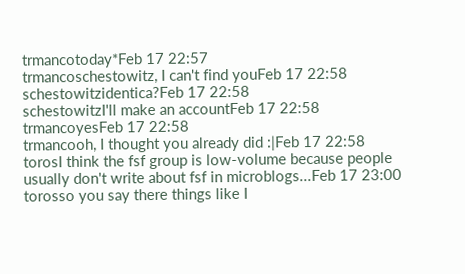trmancotoday*Feb 17 22:57
trmancoschestowitz, I can't find youFeb 17 22:58
schestowitzidentica?Feb 17 22:58
schestowitzI'll make an accountFeb 17 22:58
trmancoyesFeb 17 22:58
trmancooh, I thought you already did :|Feb 17 22:58
torosI think the fsf group is low-volume because people usually don't write about fsf in microblogs...Feb 17 23:00
torosso you say there things like I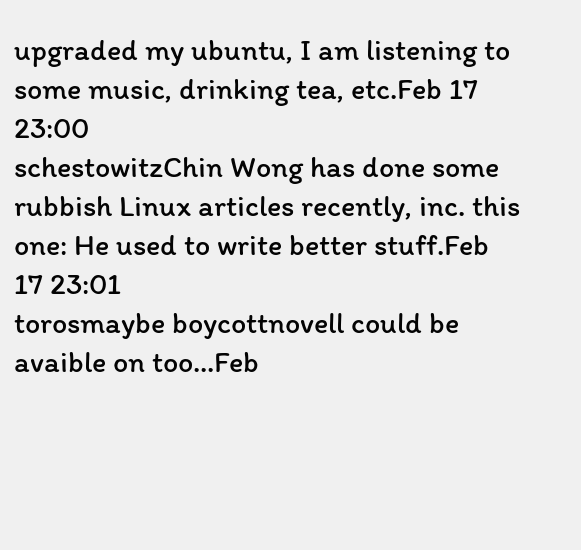upgraded my ubuntu, I am listening to some music, drinking tea, etc.Feb 17 23:00
schestowitzChin Wong has done some rubbish Linux articles recently, inc. this one: He used to write better stuff.Feb 17 23:01
torosmaybe boycottnovell could be avaible on too...Feb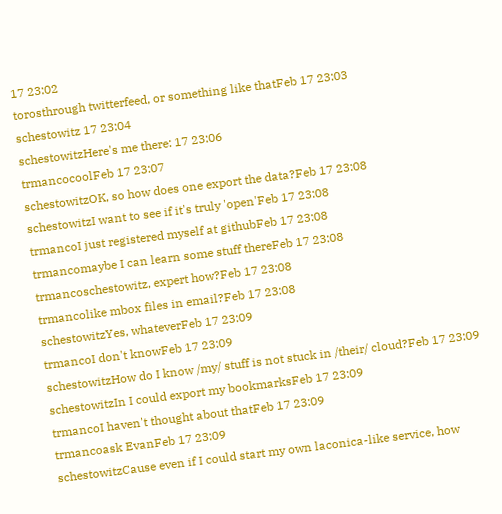17 23:02
torosthrough twitterfeed, or something like thatFeb 17 23:03
schestowitz 17 23:04
schestowitzHere's me there: 17 23:06
trmancocoolFeb 17 23:07
schestowitzOK, so how does one export the data?Feb 17 23:08
schestowitzI want to see if it's truly 'open'Feb 17 23:08
trmancoI just registered myself at githubFeb 17 23:08
trmancomaybe I can learn some stuff thereFeb 17 23:08
trmancoschestowitz, expert how?Feb 17 23:08
trmancolike mbox files in email?Feb 17 23:08
schestowitzYes, whateverFeb 17 23:09
trmancoI don't knowFeb 17 23:09
schestowitzHow do I know /my/ stuff is not stuck in /their/ cloud?Feb 17 23:09
schestowitzIn I could export my bookmarksFeb 17 23:09
trmancoI haven't thought about thatFeb 17 23:09
trmancoask EvanFeb 17 23:09
schestowitzCause even if I could start my own laconica-like service, how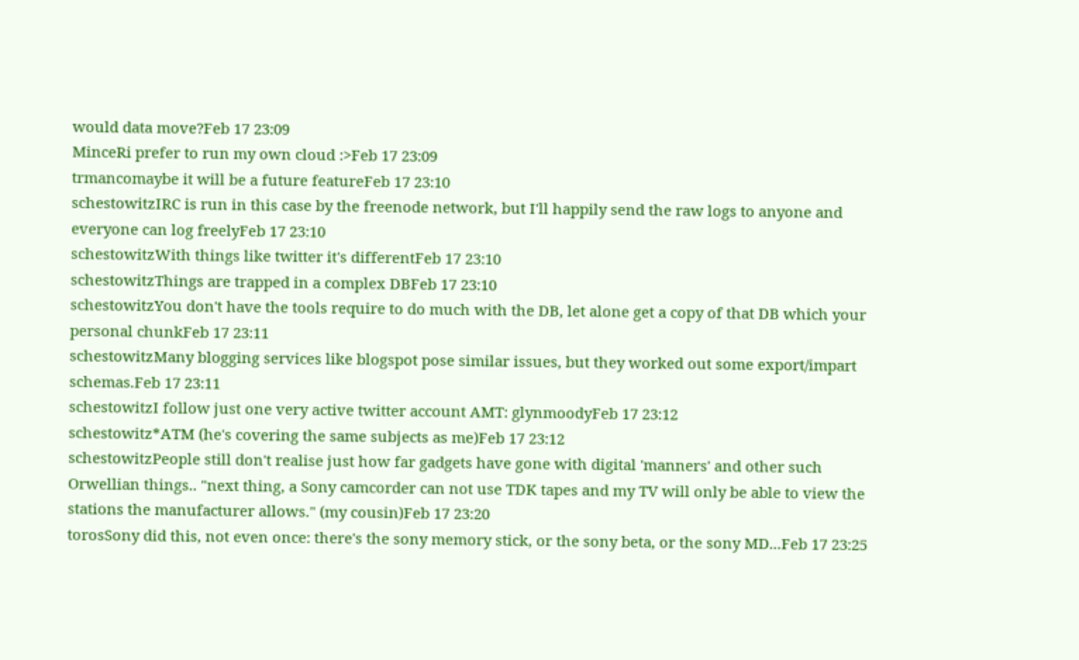would data move?Feb 17 23:09
MinceRi prefer to run my own cloud :>Feb 17 23:09
trmancomaybe it will be a future featureFeb 17 23:10
schestowitzIRC is run in this case by the freenode network, but I'll happily send the raw logs to anyone and everyone can log freelyFeb 17 23:10
schestowitzWith things like twitter it's differentFeb 17 23:10
schestowitzThings are trapped in a complex DBFeb 17 23:10
schestowitzYou don't have the tools require to do much with the DB, let alone get a copy of that DB which your personal chunkFeb 17 23:11
schestowitzMany blogging services like blogspot pose similar issues, but they worked out some export/impart schemas.Feb 17 23:11
schestowitzI follow just one very active twitter account AMT: glynmoodyFeb 17 23:12
schestowitz*ATM (he's covering the same subjects as me)Feb 17 23:12
schestowitzPeople still don't realise just how far gadgets have gone with digital 'manners' and other such Orwellian things.. "next thing, a Sony camcorder can not use TDK tapes and my TV will only be able to view the stations the manufacturer allows." (my cousin)Feb 17 23:20
torosSony did this, not even once: there's the sony memory stick, or the sony beta, or the sony MD...Feb 17 23:25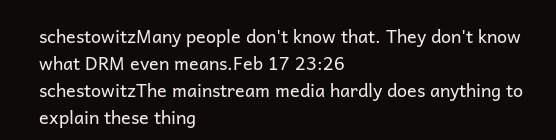schestowitzMany people don't know that. They don't know what DRM even means.Feb 17 23:26
schestowitzThe mainstream media hardly does anything to explain these thing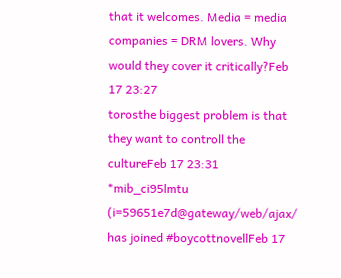that it welcomes. Media = media companies = DRM lovers. Why would they cover it critically?Feb 17 23:27
torosthe biggest problem is that they want to controll the cultureFeb 17 23:31
*mib_ci95lmtu (i=59651e7d@gateway/web/ajax/ has joined #boycottnovellFeb 17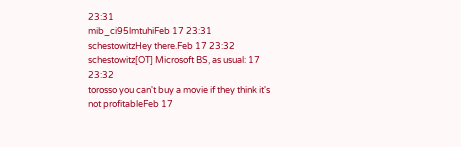23:31
mib_ci95lmtuhiFeb 17 23:31
schestowitzHey there.Feb 17 23:32
schestowitz[OT] Microsoft BS, as usual: 17 23:32
torosso you can't buy a movie if they think it's not profitableFeb 17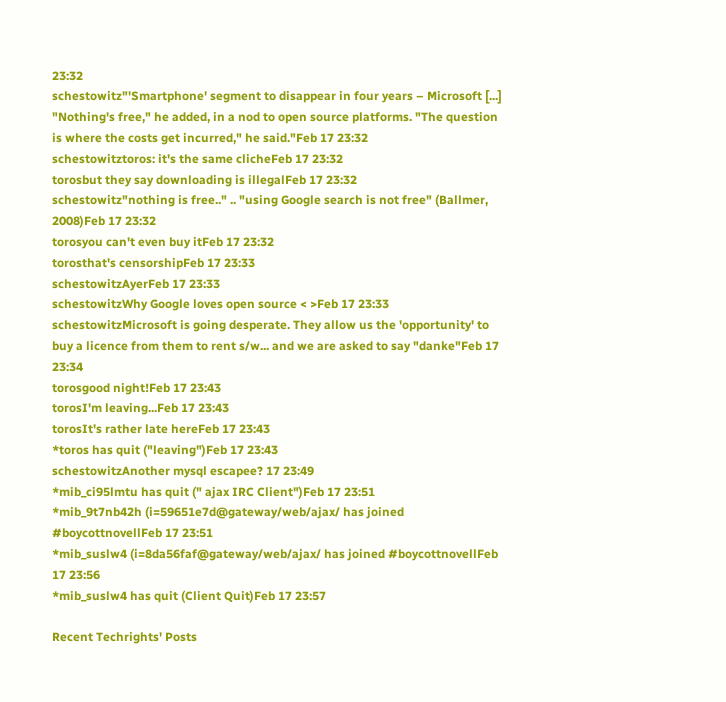23:32
schestowitz"'Smartphone' segment to disappear in four years – Microsoft [...] "Nothing's free," he added, in a nod to open source platforms. "The question is where the costs get incurred," he said."Feb 17 23:32
schestowitztoros: it's the same clicheFeb 17 23:32
torosbut they say downloading is illegalFeb 17 23:32
schestowitz"nothing is free.." .. "using Google search is not free" (Ballmer, 2008)Feb 17 23:32
torosyou can't even buy itFeb 17 23:32
torosthat's censorshipFeb 17 23:33
schestowitzAyerFeb 17 23:33
schestowitzWhy Google loves open source < >Feb 17 23:33
schestowitzMicrosoft is going desperate. They allow us the 'opportunity' to buy a licence from them to rent s/w... and we are asked to say "danke"Feb 17 23:34
torosgood night!Feb 17 23:43
torosI'm leaving...Feb 17 23:43
torosIt's rather late hereFeb 17 23:43
*toros has quit ("leaving")Feb 17 23:43
schestowitzAnother mysql escapee? 17 23:49
*mib_ci95lmtu has quit (" ajax IRC Client")Feb 17 23:51
*mib_9t7nb42h (i=59651e7d@gateway/web/ajax/ has joined #boycottnovellFeb 17 23:51
*mib_suslw4 (i=8da56faf@gateway/web/ajax/ has joined #boycottnovellFeb 17 23:56
*mib_suslw4 has quit (Client Quit)Feb 17 23:57

Recent Techrights' Posts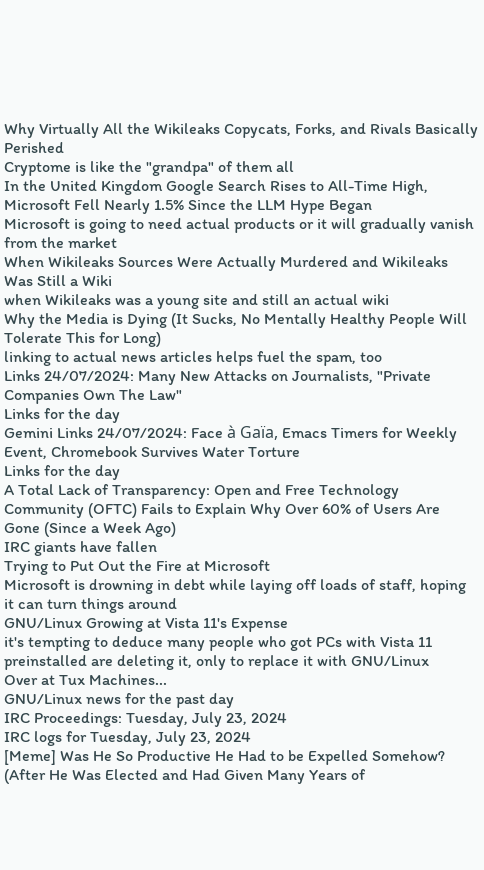Why Virtually All the Wikileaks Copycats, Forks, and Rivals Basically Perished
Cryptome is like the "grandpa" of them all
In the United Kingdom Google Search Rises to All-Time High, Microsoft Fell Nearly 1.5% Since the LLM Hype Began
Microsoft is going to need actual products or it will gradually vanish from the market
When Wikileaks Sources Were Actually Murdered and Wikileaks Was Still a Wiki
when Wikileaks was a young site and still an actual wiki
Why the Media is Dying (It Sucks, No Mentally Healthy People Will Tolerate This for Long)
linking to actual news articles helps fuel the spam, too
Links 24/07/2024: Many New Attacks on Journalists, "Private Companies Own The Law"
Links for the day
Gemini Links 24/07/2024: Face à Gaïa, Emacs Timers for Weekly Event, Chromebook Survives Water Torture
Links for the day
A Total Lack of Transparency: Open and Free Technology Community (OFTC) Fails to Explain Why Over 60% of Users Are Gone (Since a Week Ago)
IRC giants have fallen
Trying to Put Out the Fire at Microsoft
Microsoft is drowning in debt while laying off loads of staff, hoping it can turn things around
GNU/Linux Growing at Vista 11's Expense
it's tempting to deduce many people who got PCs with Vista 11 preinstalled are deleting it, only to replace it with GNU/Linux
Over at Tux Machines...
GNU/Linux news for the past day
IRC Proceedings: Tuesday, July 23, 2024
IRC logs for Tuesday, July 23, 2024
[Meme] Was He So Productive He Had to be Expelled Somehow? (After He Was Elected and Had Given Many Years of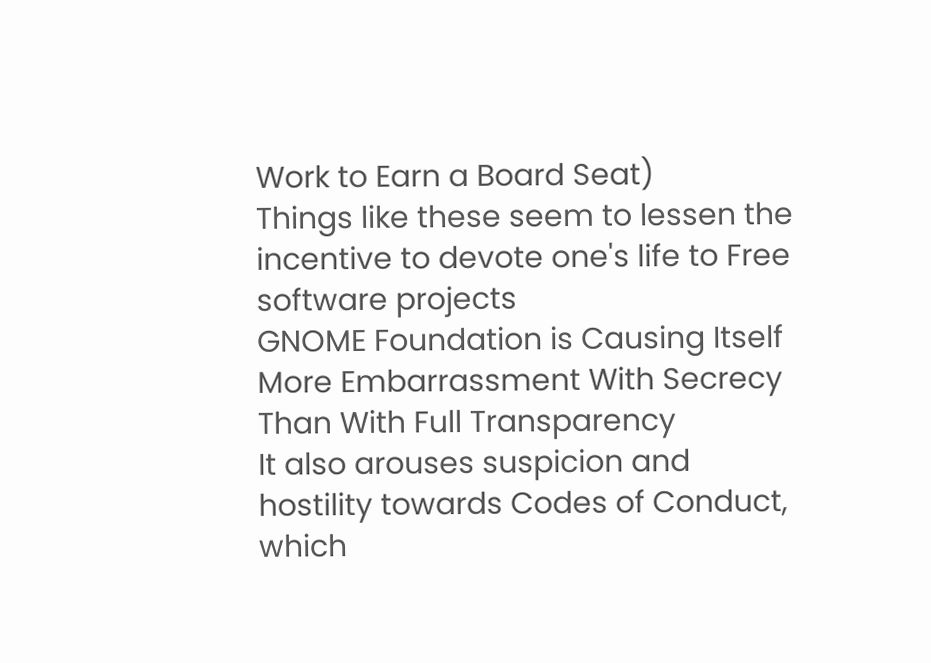Work to Earn a Board Seat)
Things like these seem to lessen the incentive to devote one's life to Free software projects
GNOME Foundation is Causing Itself More Embarrassment With Secrecy Than With Full Transparency
It also arouses suspicion and hostility towards Codes of Conduct, which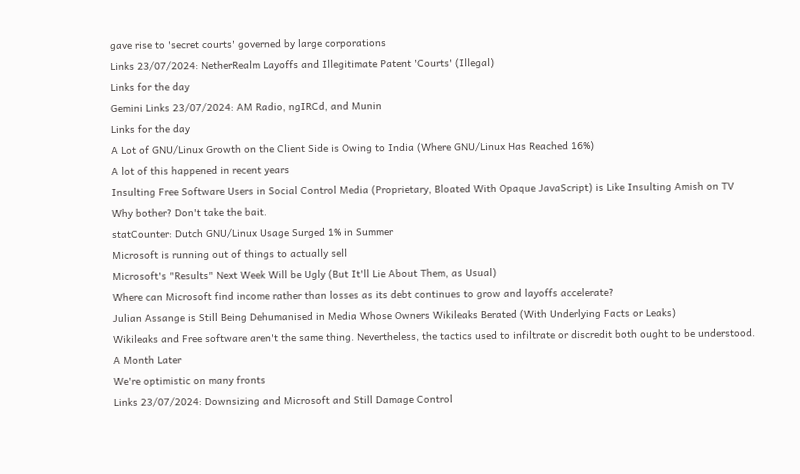gave rise to 'secret courts' governed by large corporations
Links 23/07/2024: NetherRealm Layoffs and Illegitimate Patent 'Courts' (Illegal)
Links for the day
Gemini Links 23/07/2024: AM Radio, ngIRCd, and Munin
Links for the day
A Lot of GNU/Linux Growth on the Client Side is Owing to India (Where GNU/Linux Has Reached 16%)
A lot of this happened in recent years
Insulting Free Software Users in Social Control Media (Proprietary, Bloated With Opaque JavaScript) is Like Insulting Amish on TV
Why bother? Don't take the bait.
statCounter: Dutch GNU/Linux Usage Surged 1% in Summer
Microsoft is running out of things to actually sell
Microsoft's "Results" Next Week Will be Ugly (But It'll Lie About Them, as Usual)
Where can Microsoft find income rather than losses as its debt continues to grow and layoffs accelerate?
Julian Assange is Still Being Dehumanised in Media Whose Owners Wikileaks Berated (With Underlying Facts or Leaks)
Wikileaks and Free software aren't the same thing. Nevertheless, the tactics used to infiltrate or discredit both ought to be understood.
A Month Later
We're optimistic on many fronts
Links 23/07/2024: Downsizing and Microsoft and Still Damage Control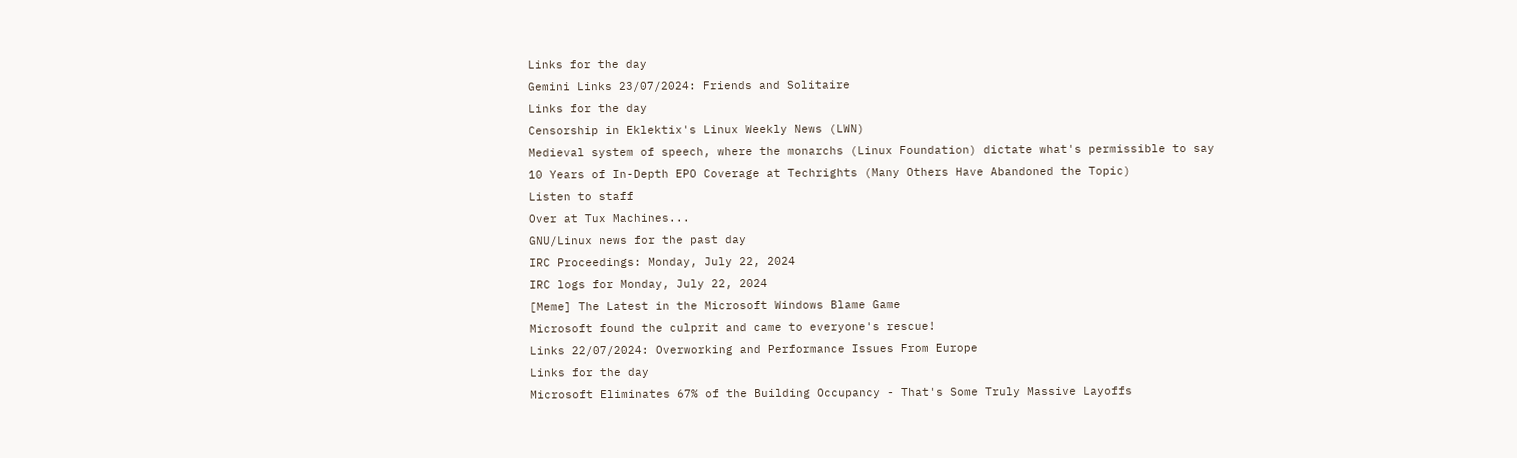Links for the day
Gemini Links 23/07/2024: Friends and Solitaire
Links for the day
Censorship in Eklektix's Linux Weekly News (LWN)
Medieval system of speech, where the monarchs (Linux Foundation) dictate what's permissible to say
10 Years of In-Depth EPO Coverage at Techrights (Many Others Have Abandoned the Topic)
Listen to staff
Over at Tux Machines...
GNU/Linux news for the past day
IRC Proceedings: Monday, July 22, 2024
IRC logs for Monday, July 22, 2024
[Meme] The Latest in the Microsoft Windows Blame Game
Microsoft found the culprit and came to everyone's rescue!
Links 22/07/2024: Overworking and Performance Issues From Europe
Links for the day
Microsoft Eliminates 67% of the Building Occupancy - That's Some Truly Massive Layoffs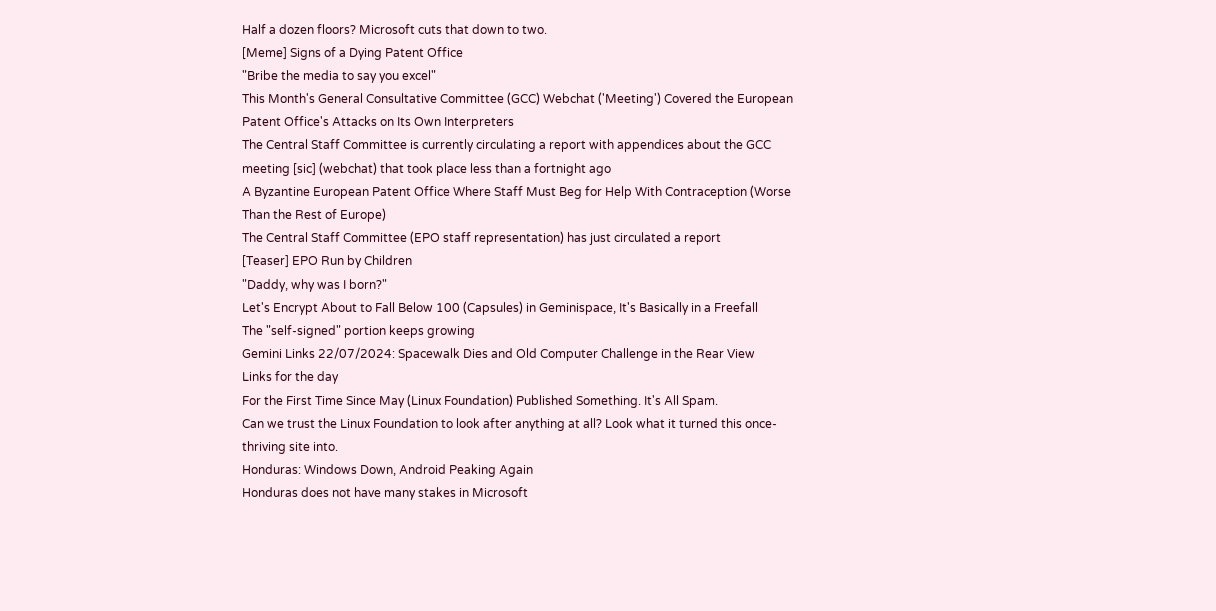Half a dozen floors? Microsoft cuts that down to two.
[Meme] Signs of a Dying Patent Office
"Bribe the media to say you excel"
This Month's General Consultative Committee (GCC) Webchat ('Meeting') Covered the European Patent Office's Attacks on Its Own Interpreters
The Central Staff Committee is currently circulating a report with appendices about the GCC meeting [sic] (webchat) that took place less than a fortnight ago
A Byzantine European Patent Office Where Staff Must Beg for Help With Contraception (Worse Than the Rest of Europe)
The Central Staff Committee (EPO staff representation) has just circulated a report
[Teaser] EPO Run by Children
"Daddy, why was I born?"
Let's Encrypt About to Fall Below 100 (Capsules) in Geminispace, It's Basically in a Freefall
The "self-signed" portion keeps growing
Gemini Links 22/07/2024: Spacewalk Dies and Old Computer Challenge in the Rear View
Links for the day
For the First Time Since May (Linux Foundation) Published Something. It's All Spam.
Can we trust the Linux Foundation to look after anything at all? Look what it turned this once-thriving site into.
Honduras: Windows Down, Android Peaking Again
Honduras does not have many stakes in Microsoft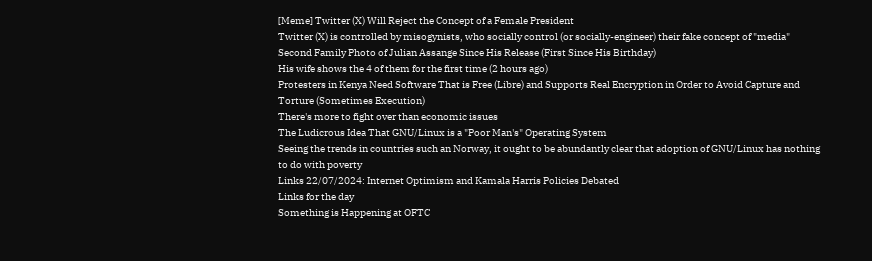[Meme] Twitter (X) Will Reject the Concept of a Female President
Twitter (X) is controlled by misogynists, who socially control (or socially-engineer) their fake concept of "media"
Second Family Photo of Julian Assange Since His Release (First Since His Birthday)
His wife shows the 4 of them for the first time (2 hours ago)
Protesters in Kenya Need Software That is Free (Libre) and Supports Real Encryption in Order to Avoid Capture and Torture (Sometimes Execution)
There's more to fight over than economic issues
The Ludicrous Idea That GNU/Linux is a "Poor Man's" Operating System
Seeing the trends in countries such an Norway, it ought to be abundantly clear that adoption of GNU/Linux has nothing to do with poverty
Links 22/07/2024: Internet Optimism and Kamala Harris Policies Debated
Links for the day
Something is Happening at OFTC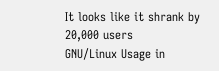It looks like it shrank by 20,000 users
GNU/Linux Usage in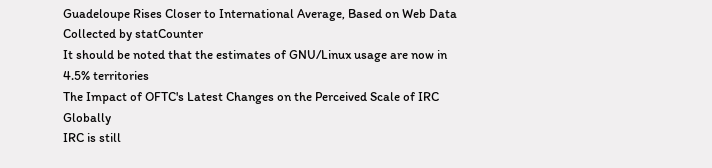Guadeloupe Rises Closer to International Average, Based on Web Data Collected by statCounter
It should be noted that the estimates of GNU/Linux usage are now in 4.5% territories
The Impact of OFTC's Latest Changes on the Perceived Scale of IRC Globally
IRC is still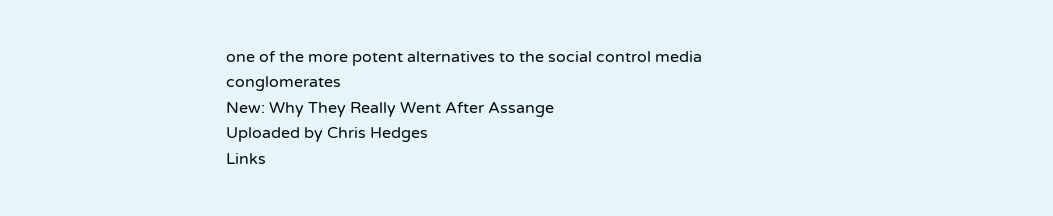one of the more potent alternatives to the social control media conglomerates
New: Why They Really Went After Assange
Uploaded by Chris Hedges
Links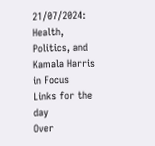21/07/2024: Health, Politics, and Kamala Harris in Focus
Links for the day
Over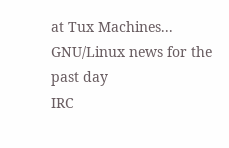at Tux Machines...
GNU/Linux news for the past day
IRC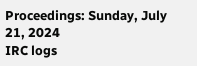Proceedings: Sunday, July 21, 2024
IRC logs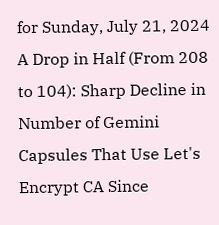for Sunday, July 21, 2024
A Drop in Half (From 208 to 104): Sharp Decline in Number of Gemini Capsules That Use Let's Encrypt CA Since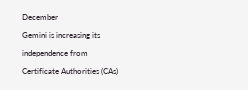December
Gemini is increasing its independence from Certificate Authorities (CAs)